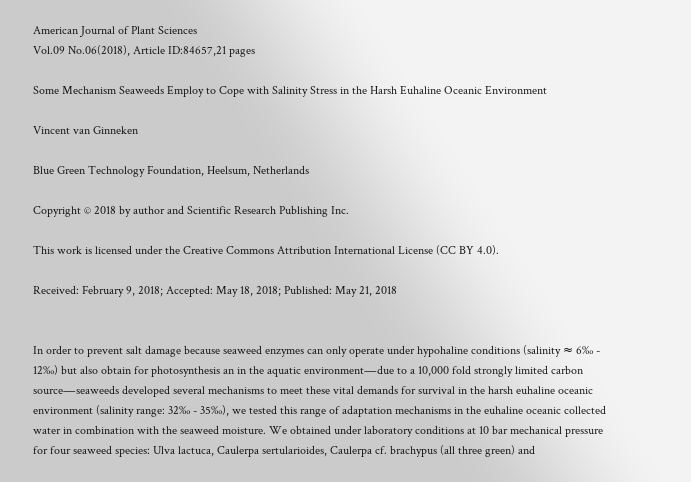American Journal of Plant Sciences
Vol.09 No.06(2018), Article ID:84657,21 pages

Some Mechanism Seaweeds Employ to Cope with Salinity Stress in the Harsh Euhaline Oceanic Environment

Vincent van Ginneken

Blue Green Technology Foundation, Heelsum, Netherlands

Copyright © 2018 by author and Scientific Research Publishing Inc.

This work is licensed under the Creative Commons Attribution International License (CC BY 4.0).

Received: February 9, 2018; Accepted: May 18, 2018; Published: May 21, 2018


In order to prevent salt damage because seaweed enzymes can only operate under hypohaline conditions (salinity ≈ 6‰ - 12‰) but also obtain for photosynthesis an in the aquatic environment―due to a 10,000 fold strongly limited carbon source―seaweeds developed several mechanisms to meet these vital demands for survival in the harsh euhaline oceanic environment (salinity range: 32‰ - 35‰), we tested this range of adaptation mechanisms in the euhaline oceanic collected water in combination with the seaweed moisture. We obtained under laboratory conditions at 10 bar mechanical pressure for four seaweed species: Ulva lactuca, Caulerpa sertularioides, Caulerpa cf. brachypus (all three green) and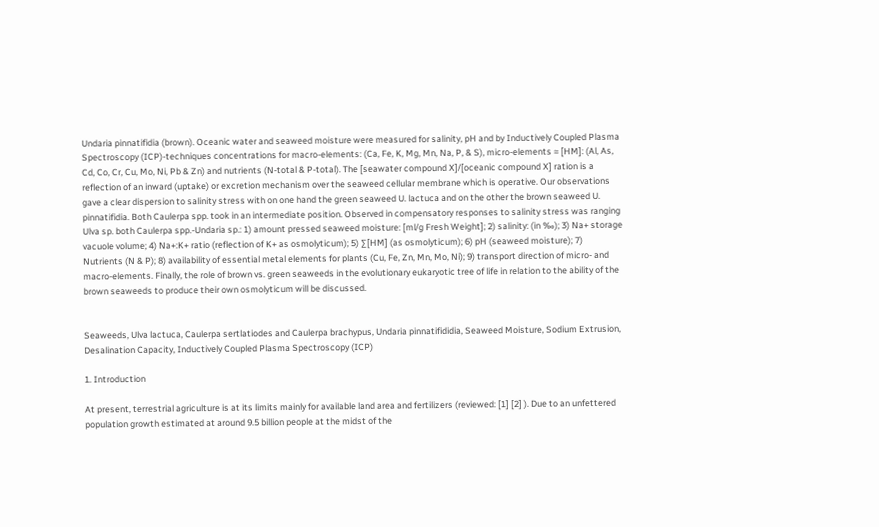Undaria pinnatifidia (brown). Oceanic water and seaweed moisture were measured for salinity, pH and by Inductively Coupled Plasma Spectroscopy (ICP)-techniques concentrations for macro-elements: (Ca, Fe, K, Mg, Mn, Na, P, & S), micro-elements ≈ [HM]: (Al, As, Cd, Co, Cr, Cu, Mo, Ni, Pb & Zn) and nutrients (N-total & P-total). The [seawater compound X]/[oceanic compound X] ration is a reflection of an inward (uptake) or excretion mechanism over the seaweed cellular membrane which is operative. Our observations gave a clear dispersion to salinity stress with on one hand the green seaweed U. lactuca and on the other the brown seaweed U. pinnatifidia. Both Caulerpa spp. took in an intermediate position. Observed in compensatory responses to salinity stress was ranging Ulva sp. both Caulerpa spp.-Undaria sp.: 1) amount pressed seaweed moisture: [ml/g Fresh Weight]; 2) salinity: (in ‰); 3) Na+ storage vacuole volume; 4) Na+:K+ ratio (reflection of K+ as osmolyticum); 5) ∑[HM] (as osmolyticum); 6) pH (seaweed moisture); 7) Nutrients (N & P); 8) availability of essential metal elements for plants (Cu, Fe, Zn, Mn, Mo, Ni); 9) transport direction of micro- and macro-elements. Finally, the role of brown vs. green seaweeds in the evolutionary eukaryotic tree of life in relation to the ability of the brown seaweeds to produce their own osmolyticum will be discussed.


Seaweeds, Ulva lactuca, Caulerpa sertlatiodes and Caulerpa brachypus, Undaria pinnatifididia, Seaweed Moisture, Sodium Extrusion, Desalination Capacity, Inductively Coupled Plasma Spectroscopy (ICP)

1. Introduction

At present, terrestrial agriculture is at its limits mainly for available land area and fertilizers (reviewed: [1] [2] ). Due to an unfettered population growth estimated at around 9.5 billion people at the midst of the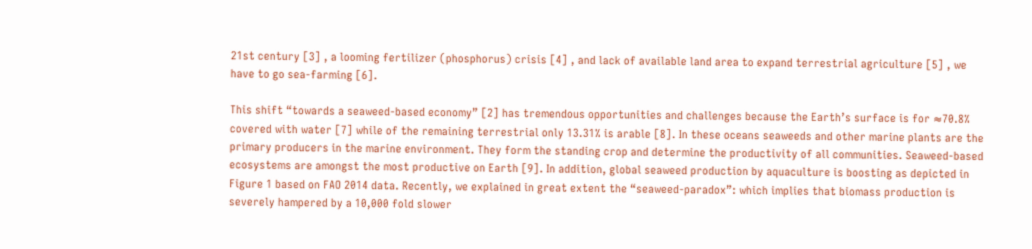21st century [3] , a looming fertilizer (phosphorus) crisis [4] , and lack of available land area to expand terrestrial agriculture [5] , we have to go sea-farming [6].

This shift “towards a seaweed-based economy” [2] has tremendous opportunities and challenges because the Earth’s surface is for ≈70.8% covered with water [7] while of the remaining terrestrial only 13.31% is arable [8]. In these oceans seaweeds and other marine plants are the primary producers in the marine environment. They form the standing crop and determine the productivity of all communities. Seaweed-based ecosystems are amongst the most productive on Earth [9]. In addition, global seaweed production by aquaculture is boosting as depicted in Figure 1 based on FAO 2014 data. Recently, we explained in great extent the “seaweed-paradox”: which implies that biomass production is severely hampered by a 10,000 fold slower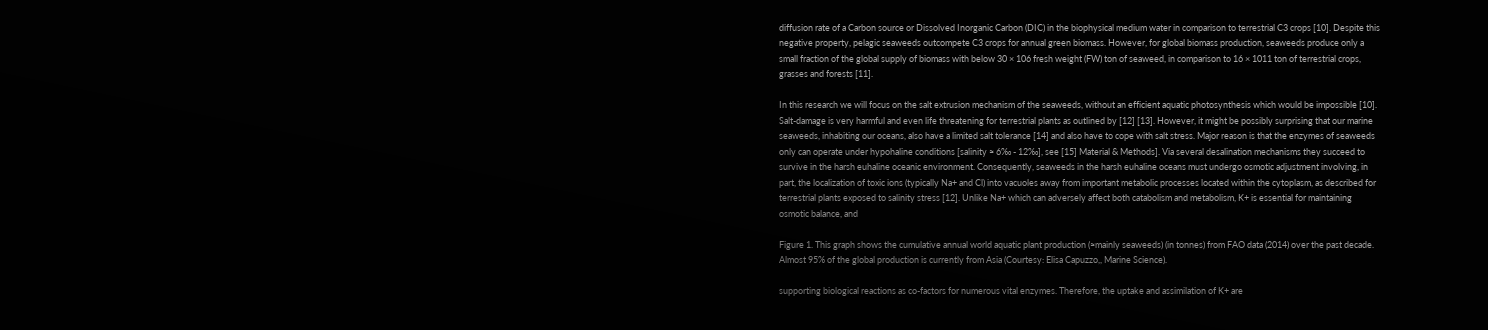diffusion rate of a Carbon source or Dissolved Inorganic Carbon (DIC) in the biophysical medium water in comparison to terrestrial C3 crops [10]. Despite this negative property, pelagic seaweeds outcompete C3 crops for annual green biomass. However, for global biomass production, seaweeds produce only a small fraction of the global supply of biomass with below 30 × 106 fresh weight (FW) ton of seaweed, in comparison to 16 × 1011 ton of terrestrial crops, grasses and forests [11].

In this research we will focus on the salt extrusion mechanism of the seaweeds, without an efficient aquatic photosynthesis which would be impossible [10]. Salt-damage is very harmful and even life threatening for terrestrial plants as outlined by [12] [13]. However, it might be possibly surprising that our marine seaweeds, inhabiting our oceans, also have a limited salt tolerance [14] and also have to cope with salt stress. Major reason is that the enzymes of seaweeds only can operate under hypohaline conditions [salinity ≈ 6‰ - 12‰], see [15] Material & Methods]. Via several desalination mechanisms they succeed to survive in the harsh euhaline oceanic environment. Consequently, seaweeds in the harsh euhaline oceans must undergo osmotic adjustment involving, in part, the localization of toxic ions (typically Na+ and Cl) into vacuoles away from important metabolic processes located within the cytoplasm, as described for terrestrial plants exposed to salinity stress [12]. Unlike Na+ which can adversely affect both catabolism and metabolism, K+ is essential for maintaining osmotic balance, and

Figure 1. This graph shows the cumulative annual world aquatic plant production (≈mainly seaweeds) (in tonnes) from FAO data (2014) over the past decade. Almost 95% of the global production is currently from Asia (Courtesy: Elisa Capuzzo,, Marine Science).

supporting biological reactions as co-factors for numerous vital enzymes. Therefore, the uptake and assimilation of K+ are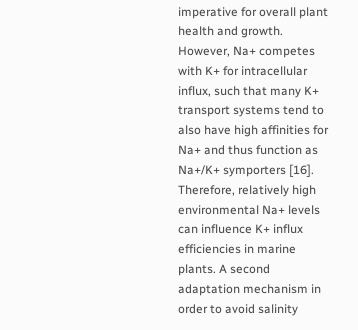imperative for overall plant health and growth. However, Na+ competes with K+ for intracellular influx, such that many K+ transport systems tend to also have high affinities for Na+ and thus function as Na+/K+ symporters [16]. Therefore, relatively high environmental Na+ levels can influence K+ influx efficiencies in marine plants. A second adaptation mechanism in order to avoid salinity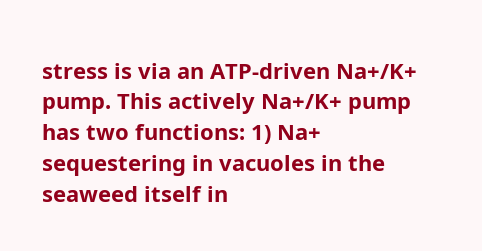stress is via an ATP-driven Na+/K+ pump. This actively Na+/K+ pump has two functions: 1) Na+ sequestering in vacuoles in the seaweed itself in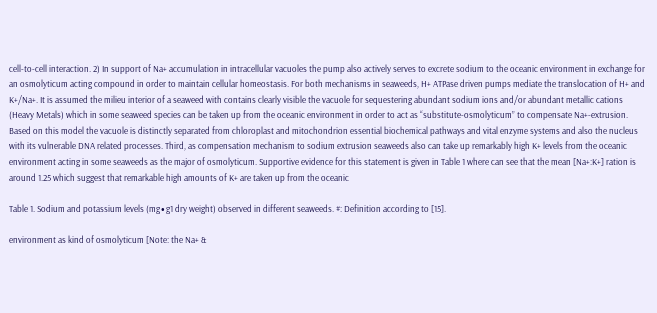cell-to-cell interaction. 2) In support of Na+ accumulation in intracellular vacuoles the pump also actively serves to excrete sodium to the oceanic environment in exchange for an osmolyticum acting compound in order to maintain cellular homeostasis. For both mechanisms in seaweeds, H+ ATPase driven pumps mediate the translocation of H+ and K+/Na+. It is assumed the milieu interior of a seaweed with contains clearly visible the vacuole for sequestering abundant sodium ions and/or abundant metallic cations (Heavy Metals) which in some seaweed species can be taken up from the oceanic environment in order to act as “substitute-osmolyticum” to compensate Na+-extrusion. Based on this model the vacuole is distinctly separated from chloroplast and mitochondrion essential biochemical pathways and vital enzyme systems and also the nucleus with its vulnerable DNA related processes. Third, as compensation mechanism to sodium extrusion seaweeds also can take up remarkably high K+ levels from the oceanic environment acting in some seaweeds as the major of osmolyticum. Supportive evidence for this statement is given in Table 1 where can see that the mean [Na+:K+] ration is around 1.25 which suggest that remarkable high amounts of K+ are taken up from the oceanic

Table 1. Sodium and potassium levels (mg∙g1 dry weight) observed in different seaweeds. #: Definition according to [15].

environment as kind of osmolyticum [Note: the Na+ &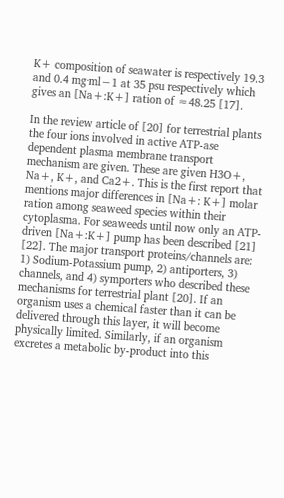K+ composition of seawater is respectively 19.3 and 0.4 mg∙ml−1 at 35 psu respectively which gives an [Na+:K+] ration of ≈48.25 [17].

In the review article of [20] for terrestrial plants the four ions involved in active ATP-ase dependent plasma membrane transport mechanism are given. These are given H3O+, Na+, K+, and Ca2+. This is the first report that mentions major differences in [Na+: K+] molar ration among seaweed species within their cytoplasma. For seaweeds until now only an ATP-driven [Na+:K+] pump has been described [21] [22]. The major transport proteins/channels are: 1) Sodium-Potassium pump, 2) antiporters, 3) channels, and 4) symporters who described these mechanisms for terrestrial plant [20]. If an organism uses a chemical faster than it can be delivered through this layer, it will become physically limited. Similarly, if an organism excretes a metabolic by-product into this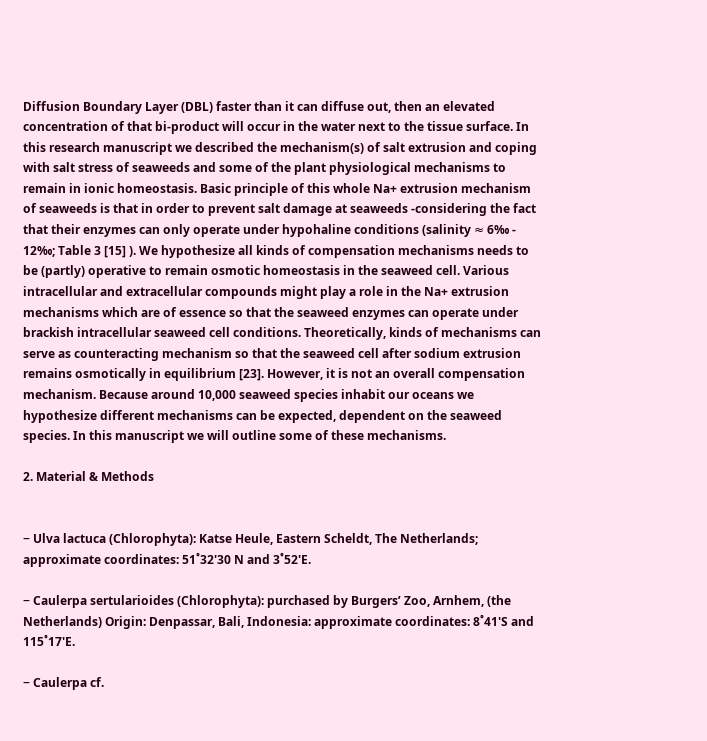Diffusion Boundary Layer (DBL) faster than it can diffuse out, then an elevated concentration of that bi-product will occur in the water next to the tissue surface. In this research manuscript we described the mechanism(s) of salt extrusion and coping with salt stress of seaweeds and some of the plant physiological mechanisms to remain in ionic homeostasis. Basic principle of this whole Na+ extrusion mechanism of seaweeds is that in order to prevent salt damage at seaweeds -considering the fact that their enzymes can only operate under hypohaline conditions (salinity ≈ 6‰ - 12‰; Table 3 [15] ). We hypothesize all kinds of compensation mechanisms needs to be (partly) operative to remain osmotic homeostasis in the seaweed cell. Various intracellular and extracellular compounds might play a role in the Na+ extrusion mechanisms which are of essence so that the seaweed enzymes can operate under brackish intracellular seaweed cell conditions. Theoretically, kinds of mechanisms can serve as counteracting mechanism so that the seaweed cell after sodium extrusion remains osmotically in equilibrium [23]. However, it is not an overall compensation mechanism. Because around 10,000 seaweed species inhabit our oceans we hypothesize different mechanisms can be expected, dependent on the seaweed species. In this manuscript we will outline some of these mechanisms.

2. Material & Methods


− Ulva lactuca (Chlorophyta): Katse Heule, Eastern Scheldt, The Netherlands; approximate coordinates: 51˚32'30 N and 3˚52'E.

− Caulerpa sertularioides (Chlorophyta): purchased by Burgers’ Zoo, Arnhem, (the Netherlands) Origin: Denpassar, Bali, Indonesia: approximate coordinates: 8˚41'S and 115˚17'E.

− Caulerpa cf.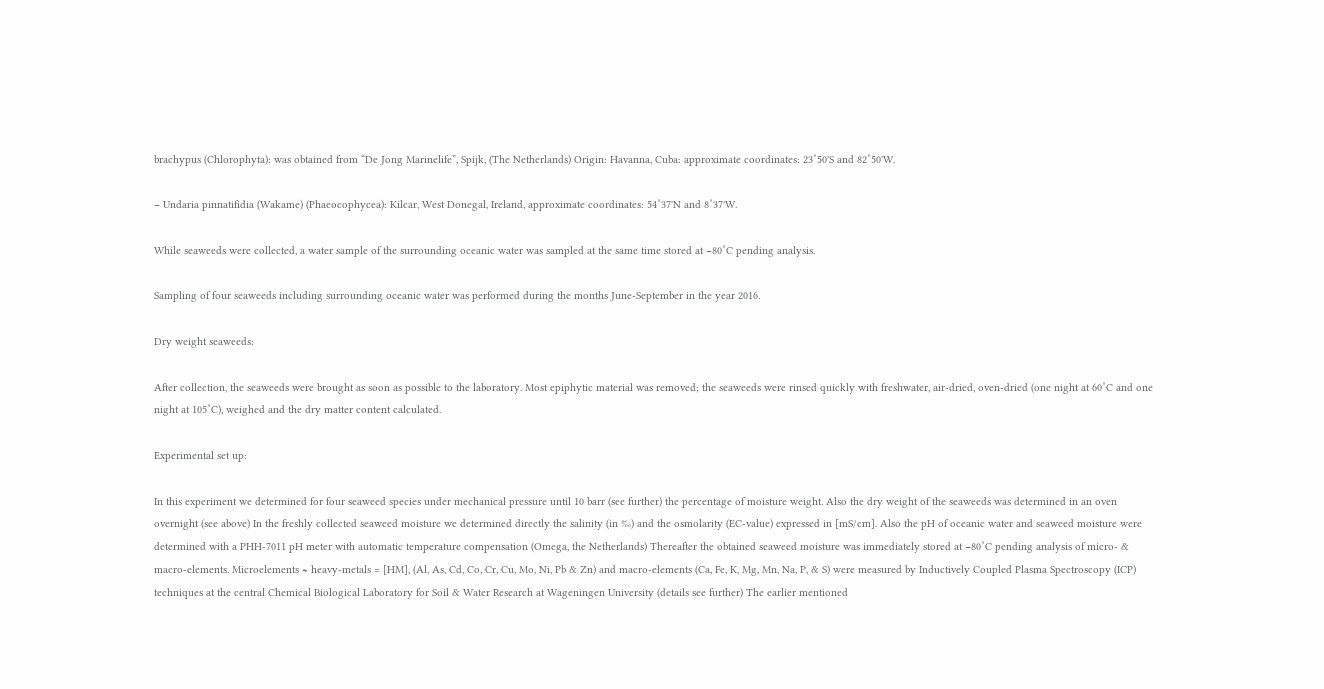brachypus (Chlorophyta): was obtained from “De Jong Marinelife”, Spijk, (The Netherlands) Origin: Havanna, Cuba: approximate coordinates: 23˚50'S and 82˚50'W.

− Undaria pinnatifidia (Wakame) (Phaeocophycea): Kilcar, West Donegal, Ireland, approximate coordinates: 54˚37'N and 8˚37'W.

While seaweeds were collected, a water sample of the surrounding oceanic water was sampled at the same time stored at −80˚C pending analysis.

Sampling of four seaweeds including surrounding oceanic water was performed during the months June-September in the year 2016.

Dry weight seaweeds:

After collection, the seaweeds were brought as soon as possible to the laboratory. Most epiphytic material was removed; the seaweeds were rinsed quickly with freshwater, air-dried, oven-dried (one night at 60˚C and one night at 105˚C), weighed and the dry matter content calculated.

Experimental set up:

In this experiment we determined for four seaweed species under mechanical pressure until 10 barr (see further) the percentage of moisture weight. Also the dry weight of the seaweeds was determined in an oven overnight (see above) In the freshly collected seaweed moisture we determined directly the salinity (in ‰) and the osmolarity (EC-value) expressed in [mS/cm]. Also the pH of oceanic water and seaweed moisture were determined with a PHH-7011 pH meter with automatic temperature compensation (Omega, the Netherlands) Thereafter the obtained seaweed moisture was immediately stored at −80˚C pending analysis of micro- & macro-elements. Microelements ≈ heavy-metals = [HM], (Al, As, Cd, Co, Cr, Cu, Mo, Ni, Pb & Zn) and macro-elements (Ca, Fe, K, Mg, Mn, Na, P, & S) were measured by Inductively Coupled Plasma Spectroscopy (ICP) techniques at the central Chemical Biological Laboratory for Soil & Water Research at Wageningen University (details see further) The earlier mentioned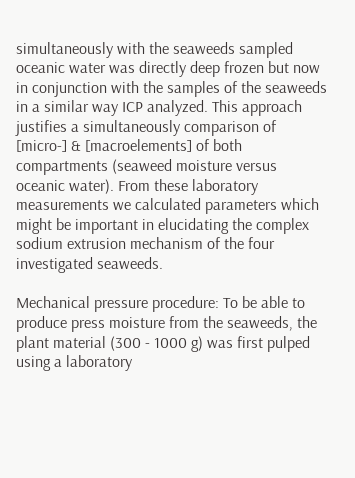simultaneously with the seaweeds sampled oceanic water was directly deep frozen but now in conjunction with the samples of the seaweeds in a similar way ICP analyzed. This approach justifies a simultaneously comparison of [micro-] & [macroelements] of both compartments (seaweed moisture versus oceanic water). From these laboratory measurements we calculated parameters which might be important in elucidating the complex sodium extrusion mechanism of the four investigated seaweeds.

Mechanical pressure procedure: To be able to produce press moisture from the seaweeds, the plant material (300 - 1000 g) was first pulped using a laboratory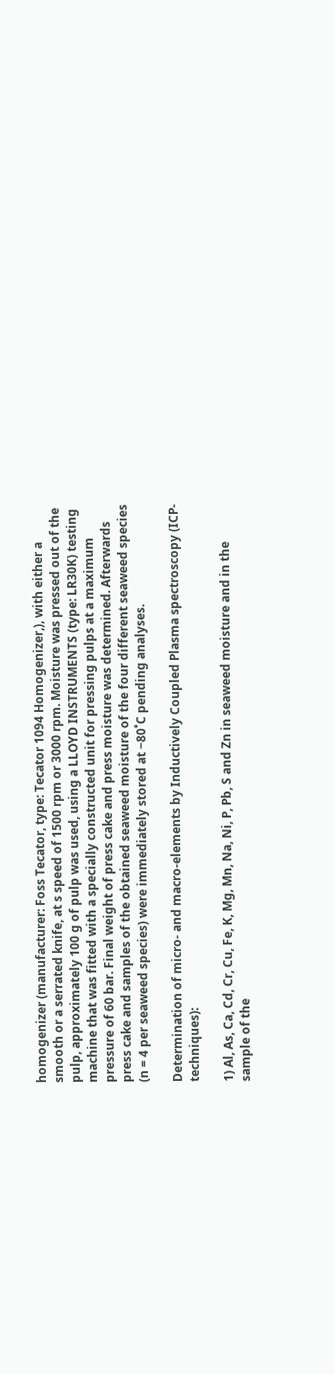homogenizer (manufacturer: Foss Tecator, type: Tecator 1094 Homogenizer,), with either a smooth or a serrated knife, at s speed of 1500 rpm or 3000 rpm. Moisture was pressed out of the pulp, approximately 100 g of pulp was used, using a LLOYD INSTRUMENTS (type: LR30K) testing machine that was fitted with a specially constructed unit for pressing pulps at a maximum pressure of 60 bar. Final weight of press cake and press moisture was determined. Afterwards press cake and samples of the obtained seaweed moisture of the four different seaweed species (n = 4 per seaweed species) were immediately stored at −80˚C pending analyses.

Determination of micro- and macro-elements by Inductively Coupled Plasma spectroscopy (ICP-techniques):

1) Al, As, Ca, Cd, Cr, Cu, Fe, K, Mg, Mn, Na, Ni, P, Pb, S and Zn in seaweed moisture and in the sample of the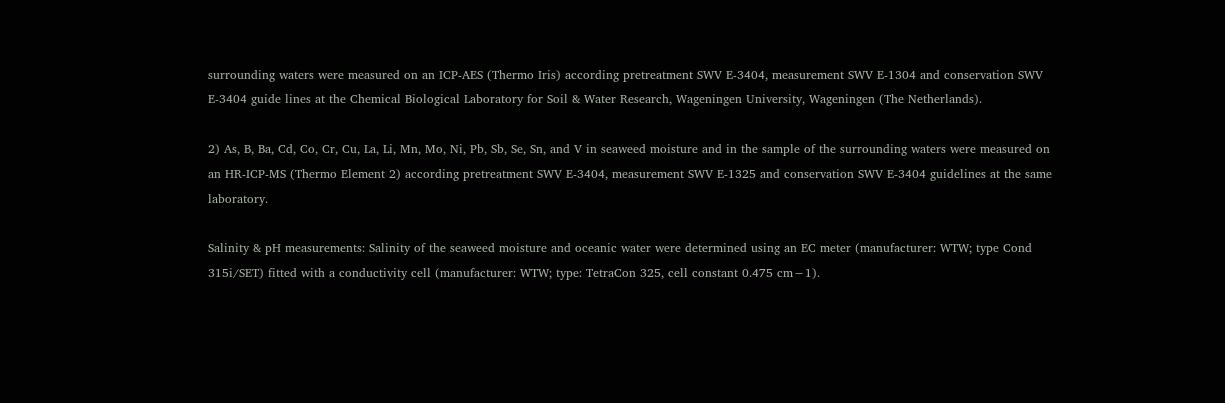surrounding waters were measured on an ICP-AES (Thermo Iris) according pretreatment SWV E-3404, measurement SWV E-1304 and conservation SWV E-3404 guide lines at the Chemical Biological Laboratory for Soil & Water Research, Wageningen University, Wageningen (The Netherlands).

2) As, B, Ba, Cd, Co, Cr, Cu, La, Li, Mn, Mo, Ni, Pb, Sb, Se, Sn, and V in seaweed moisture and in the sample of the surrounding waters were measured on an HR-ICP-MS (Thermo Element 2) according pretreatment SWV E-3404, measurement SWV E-1325 and conservation SWV E-3404 guidelines at the same laboratory.

Salinity & pH measurements: Salinity of the seaweed moisture and oceanic water were determined using an EC meter (manufacturer: WTW; type Cond 315i/SET) fitted with a conductivity cell (manufacturer: WTW; type: TetraCon 325, cell constant 0.475 cm−1).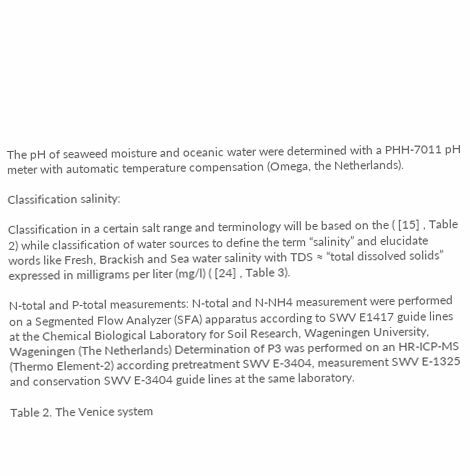The pH of seaweed moisture and oceanic water were determined with a PHH-7011 pH meter with automatic temperature compensation (Omega, the Netherlands).

Classification salinity:

Classification in a certain salt range and terminology will be based on the ( [15] , Table 2) while classification of water sources to define the term “salinity” and elucidate words like Fresh, Brackish and Sea water salinity with TDS ≈ “total dissolved solids” expressed in milligrams per liter (mg/l) ( [24] , Table 3).

N-total and P-total measurements: N-total and N-NH4 measurement were performed on a Segmented Flow Analyzer (SFA) apparatus according to SWV E1417 guide lines at the Chemical Biological Laboratory for Soil Research, Wageningen University, Wageningen (The Netherlands) Determination of P3 was performed on an HR-ICP-MS (Thermo Element-2) according pretreatment SWV E-3404, measurement SWV E-1325 and conservation SWV E-3404 guide lines at the same laboratory.

Table 2. The Venice system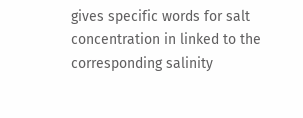gives specific words for salt concentration in linked to the corresponding salinity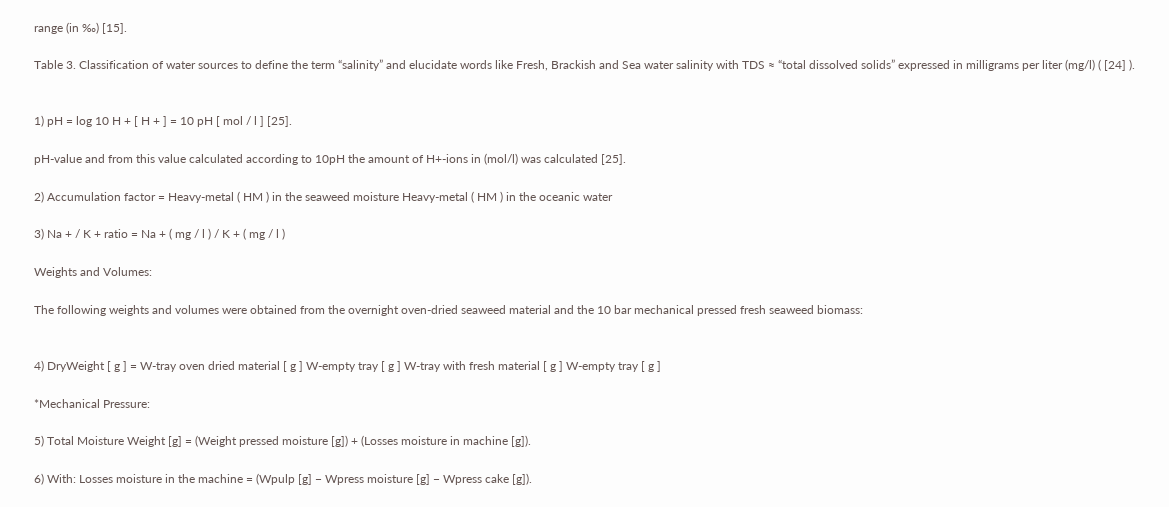range (in ‰) [15].

Table 3. Classification of water sources to define the term “salinity” and elucidate words like Fresh, Brackish and Sea water salinity with TDS ≈ “total dissolved solids” expressed in milligrams per liter (mg/l) ( [24] ).


1) pH = log 10 H + [ H + ] = 10 pH [ mol / l ] [25].

pH-value and from this value calculated according to 10pH the amount of H+-ions in (mol/l) was calculated [25].

2) Accumulation factor = Heavy-metal ( HM ) in the seaweed moisture Heavy-metal ( HM ) in the oceanic water

3) Na + / K + ratio = Na + ( mg / l ) / K + ( mg / l )

Weights and Volumes:

The following weights and volumes were obtained from the overnight oven-dried seaweed material and the 10 bar mechanical pressed fresh seaweed biomass:


4) DryWeight [ g ] = W-tray oven dried material [ g ] W-empty tray [ g ] W-tray with fresh material [ g ] W-empty tray [ g ]

*Mechanical Pressure:

5) Total Moisture Weight [g] = (Weight pressed moisture [g]) + (Losses moisture in machine [g]).

6) With: Losses moisture in the machine = (Wpulp [g] − Wpress moisture [g] − Wpress cake [g]).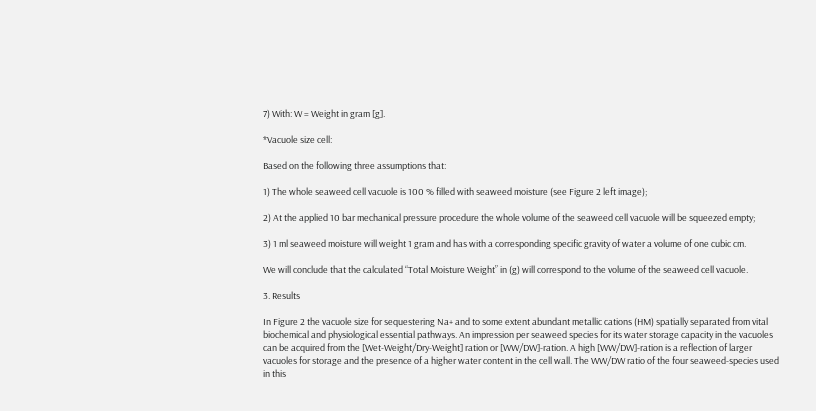7) With: W = Weight in gram [g].

*Vacuole size cell:

Based on the following three assumptions that:

1) The whole seaweed cell vacuole is 100 % filled with seaweed moisture (see Figure 2 left image);

2) At the applied 10 bar mechanical pressure procedure the whole volume of the seaweed cell vacuole will be squeezed empty;

3) 1 ml seaweed moisture will weight 1 gram and has with a corresponding specific gravity of water a volume of one cubic cm.

We will conclude that the calculated “Total Moisture Weight” in (g) will correspond to the volume of the seaweed cell vacuole.

3. Results

In Figure 2 the vacuole size for sequestering Na+ and to some extent abundant metallic cations (HM) spatially separated from vital biochemical and physiological essential pathways. An impression per seaweed species for its water storage capacity in the vacuoles can be acquired from the [Wet-Weight/Dry-Weight] ration or [WW/DW]-ration. A high [WW/DW]-ration is a reflection of larger vacuoles for storage and the presence of a higher water content in the cell wall. The WW/DW ratio of the four seaweed-species used in this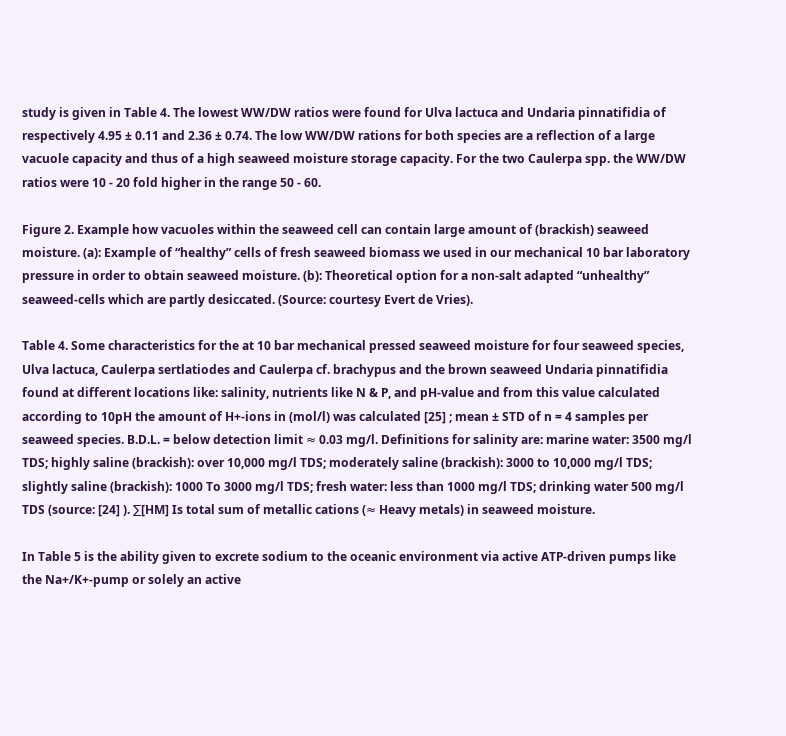study is given in Table 4. The lowest WW/DW ratios were found for Ulva lactuca and Undaria pinnatifidia of respectively 4.95 ± 0.11 and 2.36 ± 0.74. The low WW/DW rations for both species are a reflection of a large vacuole capacity and thus of a high seaweed moisture storage capacity. For the two Caulerpa spp. the WW/DW ratios were 10 - 20 fold higher in the range 50 - 60.

Figure 2. Example how vacuoles within the seaweed cell can contain large amount of (brackish) seaweed moisture. (a): Example of “healthy” cells of fresh seaweed biomass we used in our mechanical 10 bar laboratory pressure in order to obtain seaweed moisture. (b): Theoretical option for a non-salt adapted “unhealthy” seaweed-cells which are partly desiccated. (Source: courtesy Evert de Vries).

Table 4. Some characteristics for the at 10 bar mechanical pressed seaweed moisture for four seaweed species, Ulva lactuca, Caulerpa sertlatiodes and Caulerpa cf. brachypus and the brown seaweed Undaria pinnatifidia found at different locations like: salinity, nutrients like N & P, and pH-value and from this value calculated according to 10pH the amount of H+-ions in (mol/l) was calculated [25] ; mean ± STD of n = 4 samples per seaweed species. B.D.L. = below detection limit ≈ 0.03 mg/l. Definitions for salinity are: marine water: 3500 mg/l TDS; highly saline (brackish): over 10,000 mg/l TDS; moderately saline (brackish): 3000 to 10,000 mg/l TDS; slightly saline (brackish): 1000 To 3000 mg/l TDS; fresh water: less than 1000 mg/l TDS; drinking water 500 mg/l TDS (source: [24] ). ∑[HM] Is total sum of metallic cations (≈ Heavy metals) in seaweed moisture.

In Table 5 is the ability given to excrete sodium to the oceanic environment via active ATP-driven pumps like the Na+/K+-pump or solely an active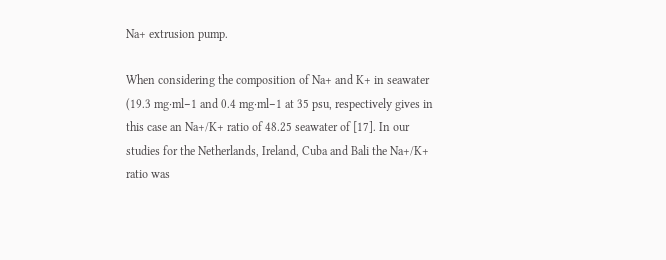Na+ extrusion pump.

When considering the composition of Na+ and K+ in seawater (19.3 mg∙ml−1 and 0.4 mg∙ml−1 at 35 psu, respectively gives in this case an Na+/K+ ratio of 48.25 seawater of [17]. In our studies for the Netherlands, Ireland, Cuba and Bali the Na+/K+ ratio was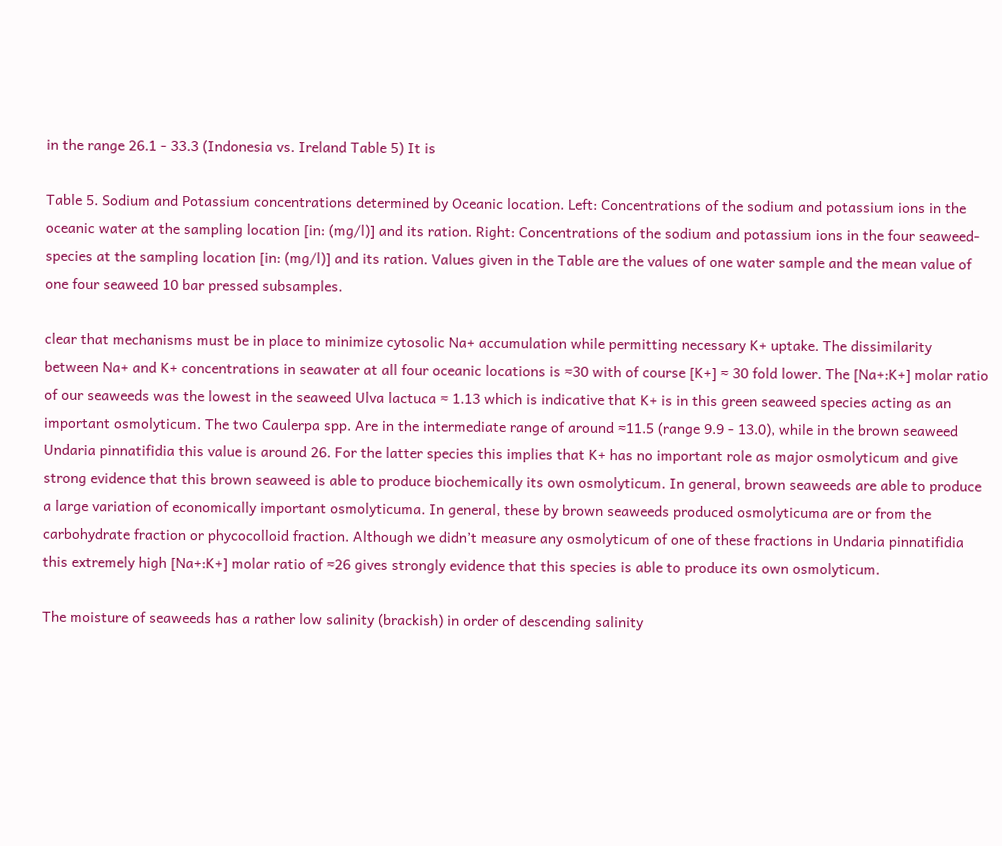in the range 26.1 - 33.3 (Indonesia vs. Ireland Table 5) It is

Table 5. Sodium and Potassium concentrations determined by Oceanic location. Left: Concentrations of the sodium and potassium ions in the oceanic water at the sampling location [in: (mg/l)] and its ration. Right: Concentrations of the sodium and potassium ions in the four seaweed-species at the sampling location [in: (mg/l)] and its ration. Values given in the Table are the values of one water sample and the mean value of one four seaweed 10 bar pressed subsamples.

clear that mechanisms must be in place to minimize cytosolic Na+ accumulation while permitting necessary K+ uptake. The dissimilarity between Na+ and K+ concentrations in seawater at all four oceanic locations is ≈30 with of course [K+] ≈ 30 fold lower. The [Na+:K+] molar ratio of our seaweeds was the lowest in the seaweed Ulva lactuca ≈ 1.13 which is indicative that K+ is in this green seaweed species acting as an important osmolyticum. The two Caulerpa spp. Are in the intermediate range of around ≈11.5 (range 9.9 - 13.0), while in the brown seaweed Undaria pinnatifidia this value is around 26. For the latter species this implies that K+ has no important role as major osmolyticum and give strong evidence that this brown seaweed is able to produce biochemically its own osmolyticum. In general, brown seaweeds are able to produce a large variation of economically important osmolyticuma. In general, these by brown seaweeds produced osmolyticuma are or from the carbohydrate fraction or phycocolloid fraction. Although we didn’t measure any osmolyticum of one of these fractions in Undaria pinnatifidia this extremely high [Na+:K+] molar ratio of ≈26 gives strongly evidence that this species is able to produce its own osmolyticum.

The moisture of seaweeds has a rather low salinity (brackish) in order of descending salinity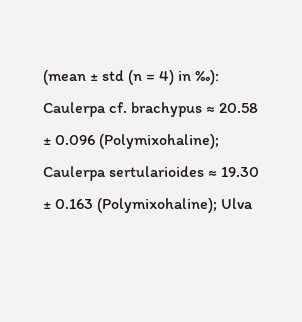(mean ± std (n = 4) in ‰): Caulerpa cf. brachypus ≈ 20.58 ± 0.096 (Polymixohaline); Caulerpa sertularioides ≈ 19.30 ± 0.163 (Polymixohaline); Ulva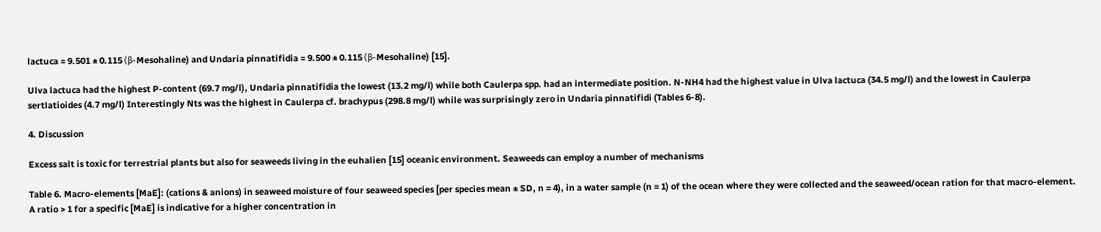lactuca ≈ 9.501 ± 0.115 (β-Mesohaline) and Undaria pinnatifidia ≈ 9.500 ± 0.115 (β-Mesohaline) [15].

Ulva lactuca had the highest P-content (69.7 mg/l), Undaria pinnatifidia the lowest (13.2 mg/l) while both Caulerpa spp. had an intermediate position. N-NH4 had the highest value in Ulva lactuca (34.5 mg/l) and the lowest in Caulerpa sertlatioides (4.7 mg/l) Interestingly Nts was the highest in Caulerpa cf. brachypus (298.8 mg/l) while was surprisingly zero in Undaria pinnatifidi (Tables 6-8).

4. Discussion

Excess salt is toxic for terrestrial plants but also for seaweeds living in the euhalien [15] oceanic environment. Seaweeds can employ a number of mechanisms

Table 6. Macro-elements [MaE]: (cations & anions) in seaweed moisture of four seaweed species [per species mean ± SD, n = 4), in a water sample (n = 1) of the ocean where they were collected and the seaweed/ocean ration for that macro-element. A ratio > 1 for a specific [MaE] is indicative for a higher concentration in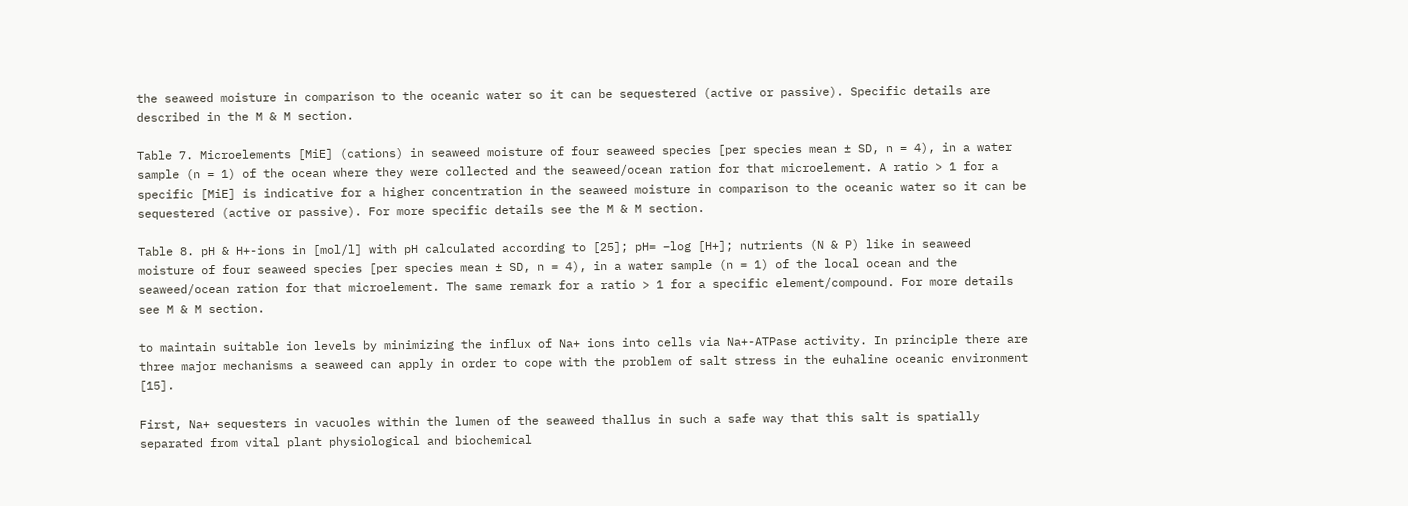the seaweed moisture in comparison to the oceanic water so it can be sequestered (active or passive). Specific details are described in the M & M section.

Table 7. Microelements [MiE] (cations) in seaweed moisture of four seaweed species [per species mean ± SD, n = 4), in a water sample (n = 1) of the ocean where they were collected and the seaweed/ocean ration for that microelement. A ratio > 1 for a specific [MiE] is indicative for a higher concentration in the seaweed moisture in comparison to the oceanic water so it can be sequestered (active or passive). For more specific details see the M & M section.

Table 8. pH & H+-ions in [mol/l] with pH calculated according to [25]; pH= −log [H+]; nutrients (N & P) like in seaweed moisture of four seaweed species [per species mean ± SD, n = 4), in a water sample (n = 1) of the local ocean and the seaweed/ocean ration for that microelement. The same remark for a ratio > 1 for a specific element/compound. For more details see M & M section.

to maintain suitable ion levels by minimizing the influx of Na+ ions into cells via Na+-ATPase activity. In principle there are three major mechanisms a seaweed can apply in order to cope with the problem of salt stress in the euhaline oceanic environment [15].

First, Na+ sequesters in vacuoles within the lumen of the seaweed thallus in such a safe way that this salt is spatially separated from vital plant physiological and biochemical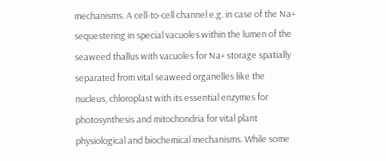mechanisms. A cell-to-cell channel e.g. in case of the Na+ sequestering in special vacuoles within the lumen of the seaweed thallus with vacuoles for Na+ storage spatially separated from vital seaweed organelles like the nucleus, chloroplast with its essential enzymes for photosynthesis and mitochondria for vital plant physiological and biochemical mechanisms. While some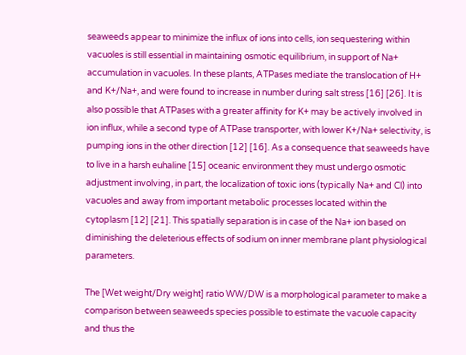seaweeds appear to minimize the influx of ions into cells, ion sequestering within vacuoles is still essential in maintaining osmotic equilibrium, in support of Na+ accumulation in vacuoles. In these plants, ATPases mediate the translocation of H+ and K+/Na+, and were found to increase in number during salt stress [16] [26]. It is also possible that ATPases with a greater affinity for K+ may be actively involved in ion influx, while a second type of ATPase transporter, with lower K+/Na+ selectivity, is pumping ions in the other direction [12] [16]. As a consequence that seaweeds have to live in a harsh euhaline [15] oceanic environment they must undergo osmotic adjustment involving, in part, the localization of toxic ions (typically Na+ and Cl) into vacuoles and away from important metabolic processes located within the cytoplasm [12] [21]. This spatially separation is in case of the Na+ ion based on diminishing the deleterious effects of sodium on inner membrane plant physiological parameters.

The [Wet weight/Dry weight] ratio WW/DW is a morphological parameter to make a comparison between seaweeds species possible to estimate the vacuole capacity and thus the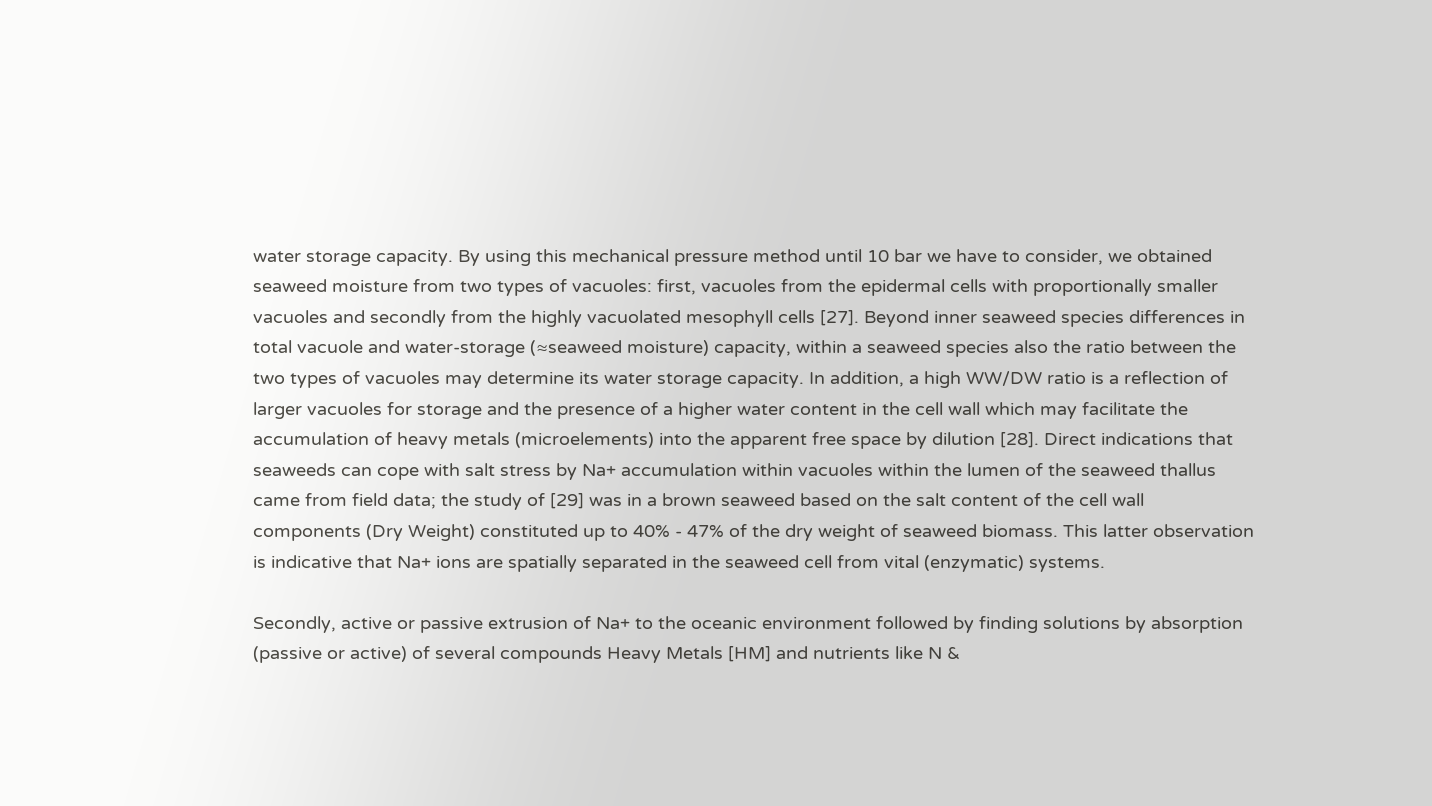water storage capacity. By using this mechanical pressure method until 10 bar we have to consider, we obtained seaweed moisture from two types of vacuoles: first, vacuoles from the epidermal cells with proportionally smaller vacuoles and secondly from the highly vacuolated mesophyll cells [27]. Beyond inner seaweed species differences in total vacuole and water-storage (≈seaweed moisture) capacity, within a seaweed species also the ratio between the two types of vacuoles may determine its water storage capacity. In addition, a high WW/DW ratio is a reflection of larger vacuoles for storage and the presence of a higher water content in the cell wall which may facilitate the accumulation of heavy metals (microelements) into the apparent free space by dilution [28]. Direct indications that seaweeds can cope with salt stress by Na+ accumulation within vacuoles within the lumen of the seaweed thallus came from field data; the study of [29] was in a brown seaweed based on the salt content of the cell wall components (Dry Weight) constituted up to 40% - 47% of the dry weight of seaweed biomass. This latter observation is indicative that Na+ ions are spatially separated in the seaweed cell from vital (enzymatic) systems.

Secondly, active or passive extrusion of Na+ to the oceanic environment followed by finding solutions by absorption (passive or active) of several compounds Heavy Metals [HM] and nutrients like N &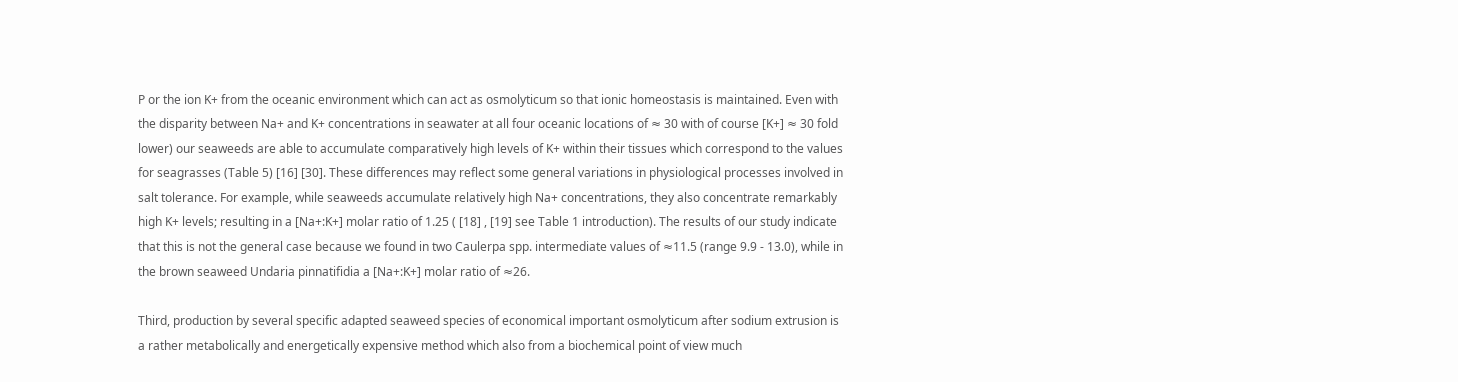P or the ion K+ from the oceanic environment which can act as osmolyticum so that ionic homeostasis is maintained. Even with the disparity between Na+ and K+ concentrations in seawater at all four oceanic locations of ≈ 30 with of course [K+] ≈ 30 fold lower) our seaweeds are able to accumulate comparatively high levels of K+ within their tissues which correspond to the values for seagrasses (Table 5) [16] [30]. These differences may reflect some general variations in physiological processes involved in salt tolerance. For example, while seaweeds accumulate relatively high Na+ concentrations, they also concentrate remarkably high K+ levels; resulting in a [Na+:K+] molar ratio of 1.25 ( [18] , [19] see Table 1 introduction). The results of our study indicate that this is not the general case because we found in two Caulerpa spp. intermediate values of ≈11.5 (range 9.9 - 13.0), while in the brown seaweed Undaria pinnatifidia a [Na+:K+] molar ratio of ≈26.

Third, production by several specific adapted seaweed species of economical important osmolyticum after sodium extrusion is a rather metabolically and energetically expensive method which also from a biochemical point of view much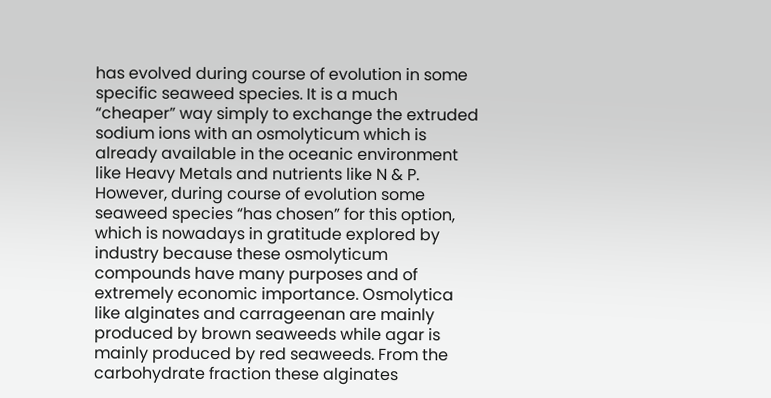has evolved during course of evolution in some specific seaweed species. It is a much “cheaper” way simply to exchange the extruded sodium ions with an osmolyticum which is already available in the oceanic environment like Heavy Metals and nutrients like N & P. However, during course of evolution some seaweed species “has chosen” for this option, which is nowadays in gratitude explored by industry because these osmolyticum compounds have many purposes and of extremely economic importance. Osmolytica like alginates and carrageenan are mainly produced by brown seaweeds while agar is mainly produced by red seaweeds. From the carbohydrate fraction these alginates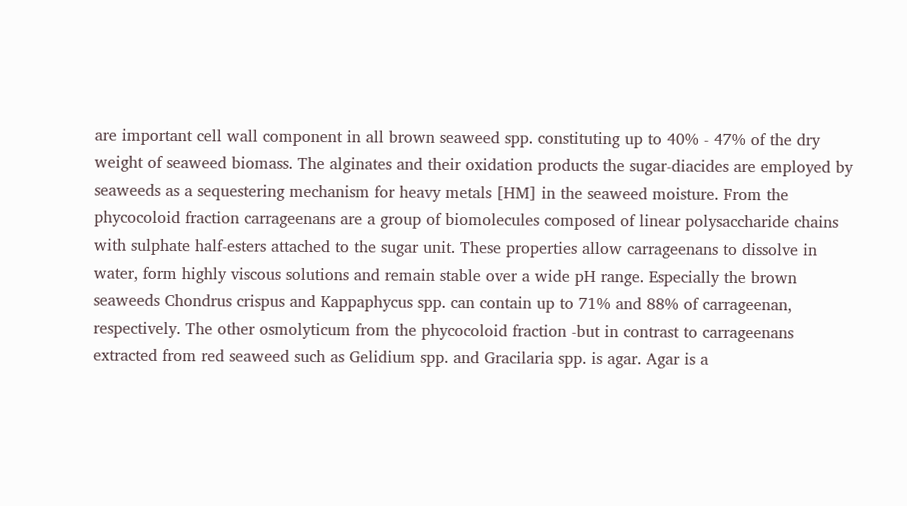are important cell wall component in all brown seaweed spp. constituting up to 40% - 47% of the dry weight of seaweed biomass. The alginates and their oxidation products the sugar-diacides are employed by seaweeds as a sequestering mechanism for heavy metals [HM] in the seaweed moisture. From the phycocoloid fraction carrageenans are a group of biomolecules composed of linear polysaccharide chains with sulphate half-esters attached to the sugar unit. These properties allow carrageenans to dissolve in water, form highly viscous solutions and remain stable over a wide pH range. Especially the brown seaweeds Chondrus crispus and Kappaphycus spp. can contain up to 71% and 88% of carrageenan, respectively. The other osmolyticum from the phycocoloid fraction -but in contrast to carrageenans extracted from red seaweed such as Gelidium spp. and Gracilaria spp. is agar. Agar is a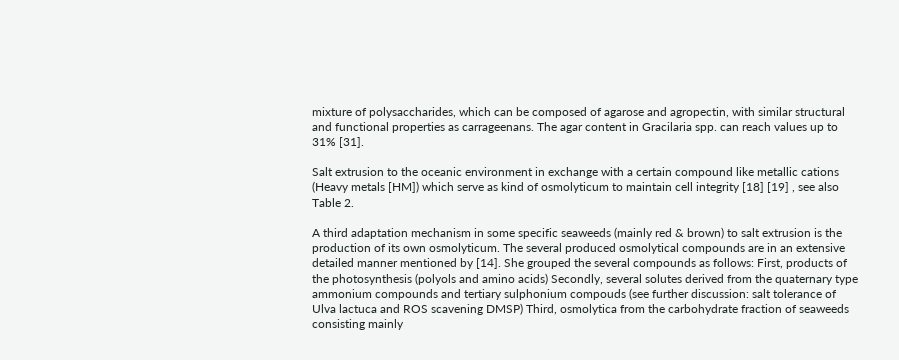mixture of polysaccharides, which can be composed of agarose and agropectin, with similar structural and functional properties as carrageenans. The agar content in Gracilaria spp. can reach values up to 31% [31].

Salt extrusion to the oceanic environment in exchange with a certain compound like metallic cations (Heavy metals [HM]) which serve as kind of osmolyticum to maintain cell integrity [18] [19] , see also Table 2.

A third adaptation mechanism in some specific seaweeds (mainly red & brown) to salt extrusion is the production of its own osmolyticum. The several produced osmolytical compounds are in an extensive detailed manner mentioned by [14]. She grouped the several compounds as follows: First, products of the photosynthesis (polyols and amino acids) Secondly, several solutes derived from the quaternary type ammonium compounds and tertiary sulphonium compouds (see further discussion: salt tolerance of Ulva lactuca and ROS scavening DMSP) Third, osmolytica from the carbohydrate fraction of seaweeds consisting mainly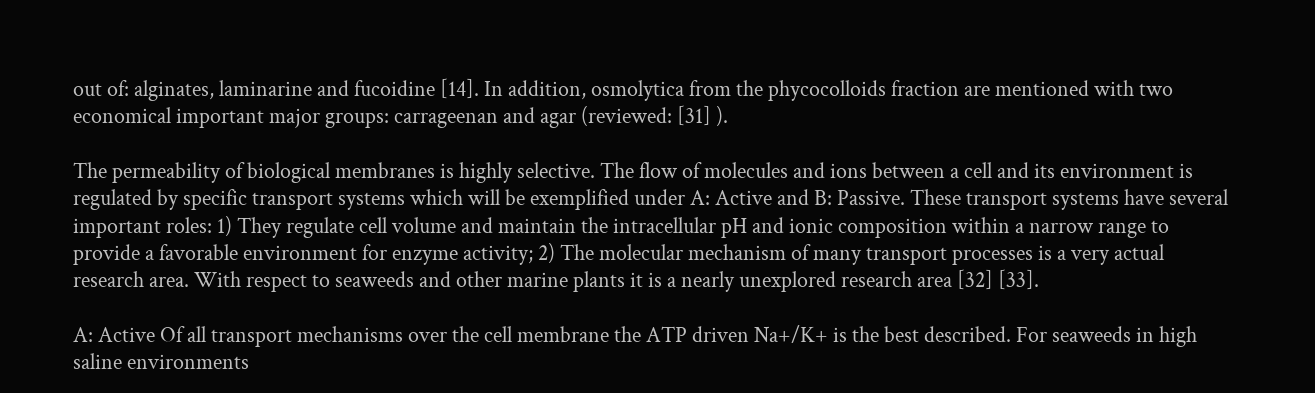out of: alginates, laminarine and fucoidine [14]. In addition, osmolytica from the phycocolloids fraction are mentioned with two economical important major groups: carrageenan and agar (reviewed: [31] ).

The permeability of biological membranes is highly selective. The flow of molecules and ions between a cell and its environment is regulated by specific transport systems which will be exemplified under A: Active and B: Passive. These transport systems have several important roles: 1) They regulate cell volume and maintain the intracellular pH and ionic composition within a narrow range to provide a favorable environment for enzyme activity; 2) The molecular mechanism of many transport processes is a very actual research area. With respect to seaweeds and other marine plants it is a nearly unexplored research area [32] [33].

A: Active Of all transport mechanisms over the cell membrane the ATP driven Na+/K+ is the best described. For seaweeds in high saline environments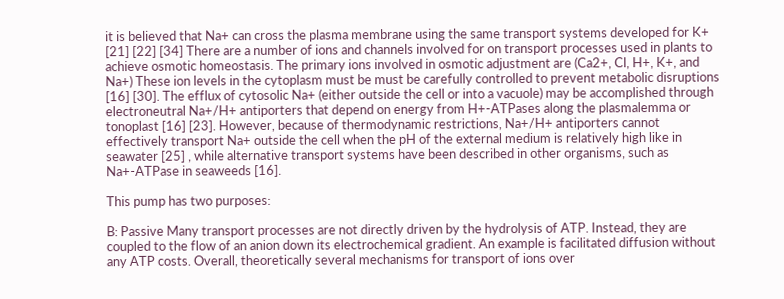it is believed that Na+ can cross the plasma membrane using the same transport systems developed for K+ [21] [22] [34] There are a number of ions and channels involved for on transport processes used in plants to achieve osmotic homeostasis. The primary ions involved in osmotic adjustment are (Ca2+, Cl, H+, K+, and Na+) These ion levels in the cytoplasm must be must be carefully controlled to prevent metabolic disruptions [16] [30]. The efflux of cytosolic Na+ (either outside the cell or into a vacuole) may be accomplished through electroneutral Na+/H+ antiporters that depend on energy from H+-ATPases along the plasmalemma or tonoplast [16] [23]. However, because of thermodynamic restrictions, Na+/H+ antiporters cannot effectively transport Na+ outside the cell when the pH of the external medium is relatively high like in seawater [25] , while alternative transport systems have been described in other organisms, such as Na+-ATPase in seaweeds [16].

This pump has two purposes:

B: Passive Many transport processes are not directly driven by the hydrolysis of ATP. Instead, they are coupled to the flow of an anion down its electrochemical gradient. An example is facilitated diffusion without any ATP costs. Overall, theoretically several mechanisms for transport of ions over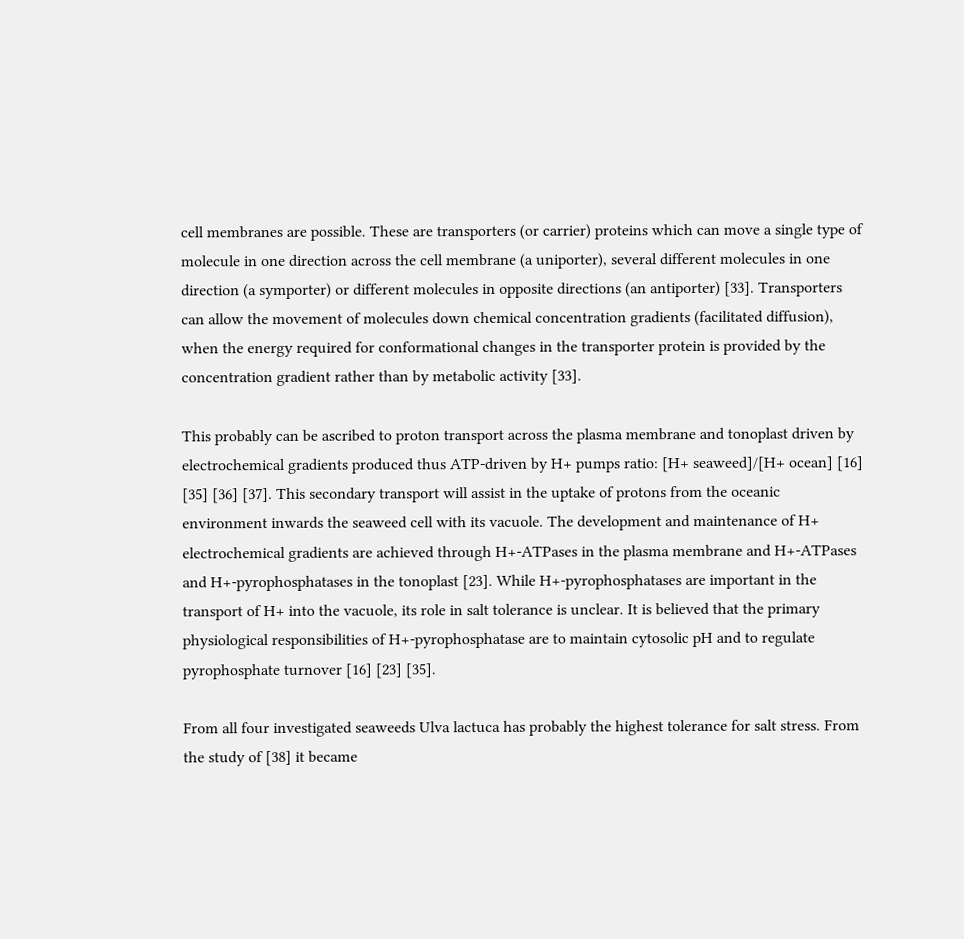cell membranes are possible. These are transporters (or carrier) proteins which can move a single type of molecule in one direction across the cell membrane (a uniporter), several different molecules in one direction (a symporter) or different molecules in opposite directions (an antiporter) [33]. Transporters can allow the movement of molecules down chemical concentration gradients (facilitated diffusion), when the energy required for conformational changes in the transporter protein is provided by the concentration gradient rather than by metabolic activity [33].

This probably can be ascribed to proton transport across the plasma membrane and tonoplast driven by electrochemical gradients produced thus ATP-driven by H+ pumps ratio: [H+ seaweed]/[H+ ocean] [16] [35] [36] [37]. This secondary transport will assist in the uptake of protons from the oceanic environment inwards the seaweed cell with its vacuole. The development and maintenance of H+ electrochemical gradients are achieved through H+-ATPases in the plasma membrane and H+-ATPases and H+-pyrophosphatases in the tonoplast [23]. While H+-pyrophosphatases are important in the transport of H+ into the vacuole, its role in salt tolerance is unclear. It is believed that the primary physiological responsibilities of H+-pyrophosphatase are to maintain cytosolic pH and to regulate pyrophosphate turnover [16] [23] [35].

From all four investigated seaweeds Ulva lactuca has probably the highest tolerance for salt stress. From the study of [38] it became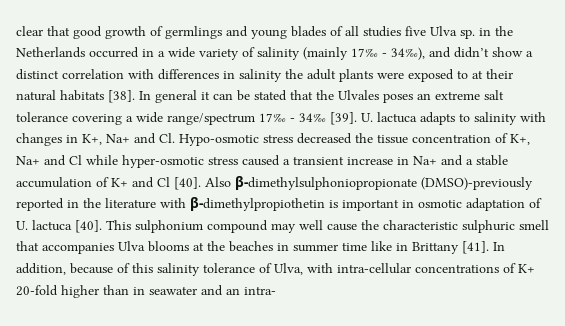clear that good growth of germlings and young blades of all studies five Ulva sp. in the Netherlands occurred in a wide variety of salinity (mainly 17‰ - 34‰), and didn’t show a distinct correlation with differences in salinity the adult plants were exposed to at their natural habitats [38]. In general it can be stated that the Ulvales poses an extreme salt tolerance covering a wide range/spectrum 17‰ - 34‰ [39]. U. lactuca adapts to salinity with changes in K+, Na+ and Cl. Hypo-osmotic stress decreased the tissue concentration of K+, Na+ and Cl while hyper-osmotic stress caused a transient increase in Na+ and a stable accumulation of K+ and Cl [40]. Also β-dimethylsulphoniopropionate (DMSO)-previously reported in the literature with β-dimethylpropiothetin is important in osmotic adaptation of U. lactuca [40]. This sulphonium compound may well cause the characteristic sulphuric smell that accompanies Ulva blooms at the beaches in summer time like in Brittany [41]. In addition, because of this salinity tolerance of Ulva, with intra-cellular concentrations of K+ 20-fold higher than in seawater and an intra-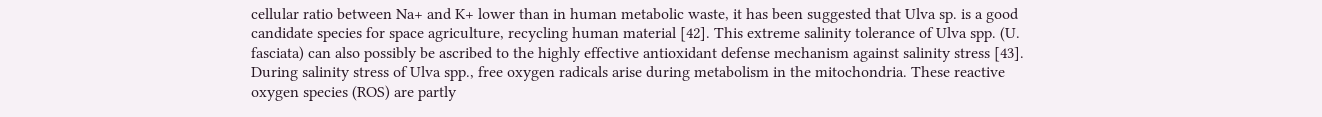cellular ratio between Na+ and K+ lower than in human metabolic waste, it has been suggested that Ulva sp. is a good candidate species for space agriculture, recycling human material [42]. This extreme salinity tolerance of Ulva spp. (U. fasciata) can also possibly be ascribed to the highly effective antioxidant defense mechanism against salinity stress [43]. During salinity stress of Ulva spp., free oxygen radicals arise during metabolism in the mitochondria. These reactive oxygen species (ROS) are partly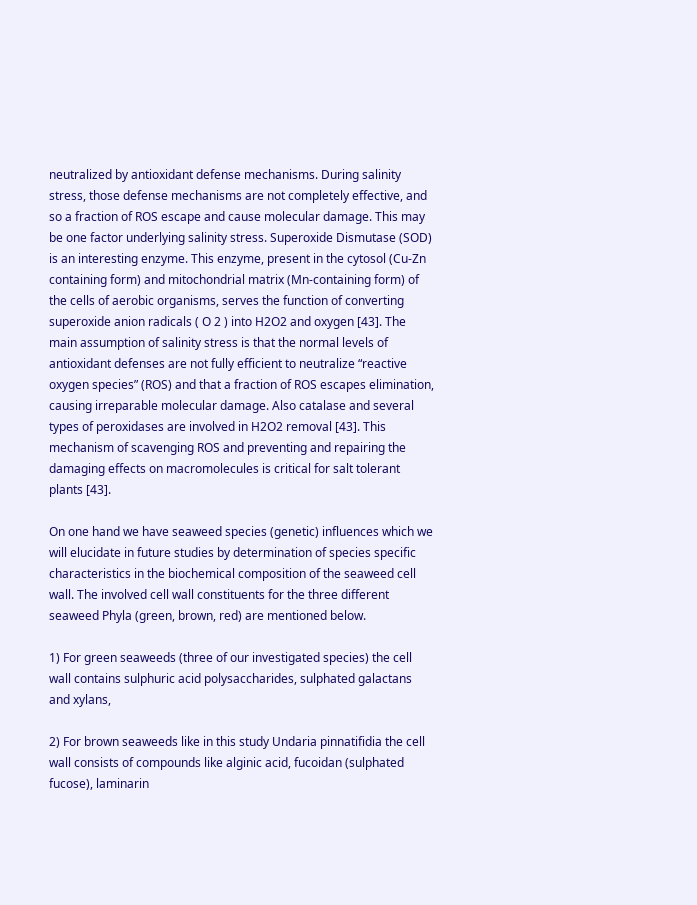neutralized by antioxidant defense mechanisms. During salinity stress, those defense mechanisms are not completely effective, and so a fraction of ROS escape and cause molecular damage. This may be one factor underlying salinity stress. Superoxide Dismutase (SOD) is an interesting enzyme. This enzyme, present in the cytosol (Cu-Zn containing form) and mitochondrial matrix (Mn-containing form) of the cells of aerobic organisms, serves the function of converting superoxide anion radicals ( O 2 ) into H2O2 and oxygen [43]. The main assumption of salinity stress is that the normal levels of antioxidant defenses are not fully efficient to neutralize “reactive oxygen species” (ROS) and that a fraction of ROS escapes elimination, causing irreparable molecular damage. Also catalase and several types of peroxidases are involved in H2O2 removal [43]. This mechanism of scavenging ROS and preventing and repairing the damaging effects on macromolecules is critical for salt tolerant plants [43].

On one hand we have seaweed species (genetic) influences which we will elucidate in future studies by determination of species specific characteristics in the biochemical composition of the seaweed cell wall. The involved cell wall constituents for the three different seaweed Phyla (green, brown, red) are mentioned below.

1) For green seaweeds (three of our investigated species) the cell wall contains sulphuric acid polysaccharides, sulphated galactans and xylans,

2) For brown seaweeds like in this study Undaria pinnatifidia the cell wall consists of compounds like alginic acid, fucoidan (sulphated fucose), laminarin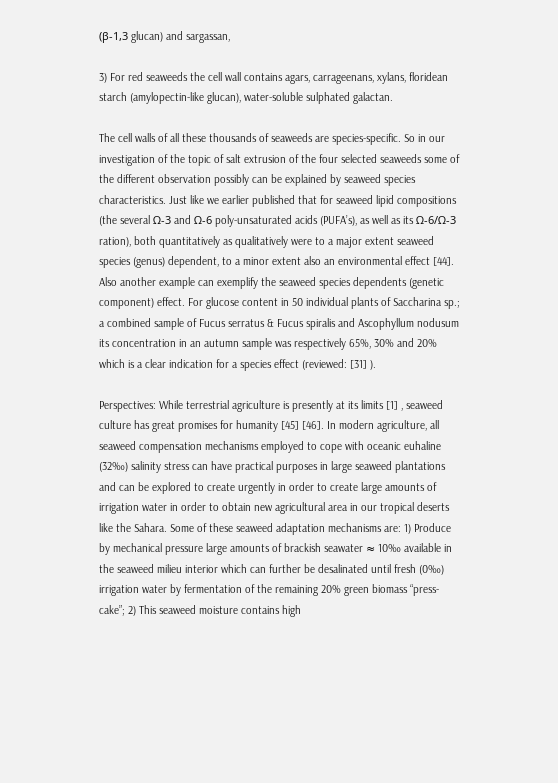(β-1,3 glucan) and sargassan,

3) For red seaweeds the cell wall contains agars, carrageenans, xylans, floridean starch (amylopectin-like glucan), water-soluble sulphated galactan.

The cell walls of all these thousands of seaweeds are species-specific. So in our investigation of the topic of salt extrusion of the four selected seaweeds some of the different observation possibly can be explained by seaweed species characteristics. Just like we earlier published that for seaweed lipid compositions (the several Ω-3 and Ω-6 poly-unsaturated acids (PUFA’s), as well as its Ω-6/Ω-3 ration), both quantitatively as qualitatively were to a major extent seaweed species (genus) dependent, to a minor extent also an environmental effect [44]. Also another example can exemplify the seaweed species dependents (genetic component) effect. For glucose content in 50 individual plants of Saccharina sp.; a combined sample of Fucus serratus & Fucus spiralis and Ascophyllum nodusum its concentration in an autumn sample was respectively 65%, 30% and 20% which is a clear indication for a species effect (reviewed: [31] ).

Perspectives: While terrestrial agriculture is presently at its limits [1] , seaweed culture has great promises for humanity [45] [46]. In modern agriculture, all seaweed compensation mechanisms employed to cope with oceanic euhaline (32‰) salinity stress can have practical purposes in large seaweed plantations and can be explored to create urgently in order to create large amounts of irrigation water in order to obtain new agricultural area in our tropical deserts like the Sahara. Some of these seaweed adaptation mechanisms are: 1) Produce by mechanical pressure large amounts of brackish seawater ≈ 10‰ available in the seaweed milieu interior which can further be desalinated until fresh (0‰) irrigation water by fermentation of the remaining 20% green biomass “press-cake”; 2) This seaweed moisture contains high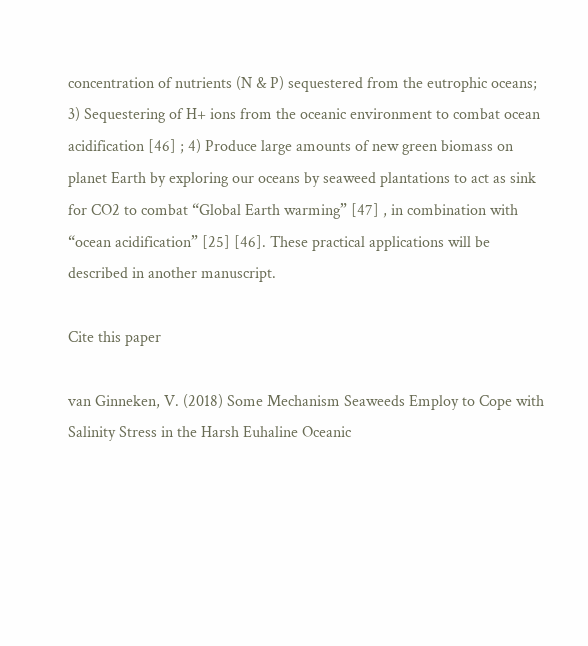concentration of nutrients (N & P) sequestered from the eutrophic oceans; 3) Sequestering of H+ ions from the oceanic environment to combat ocean acidification [46] ; 4) Produce large amounts of new green biomass on planet Earth by exploring our oceans by seaweed plantations to act as sink for CO2 to combat “Global Earth warming” [47] , in combination with “ocean acidification” [25] [46]. These practical applications will be described in another manuscript.

Cite this paper

van Ginneken, V. (2018) Some Mechanism Seaweeds Employ to Cope with Salinity Stress in the Harsh Euhaline Oceanic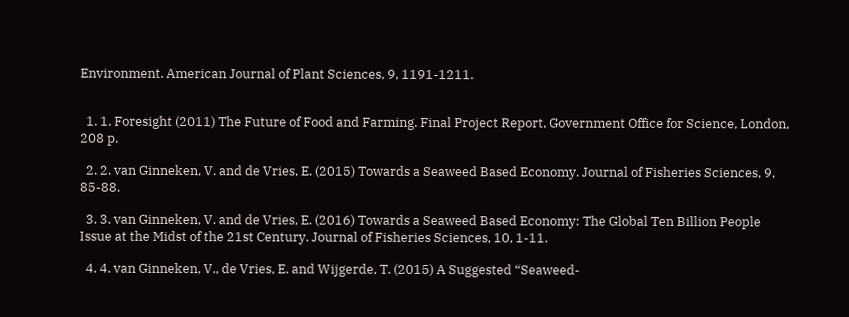Environment. American Journal of Plant Sciences, 9, 1191-1211.


  1. 1. Foresight (2011) The Future of Food and Farming. Final Project Report, Government Office for Science, London, 208 p.

  2. 2. van Ginneken, V. and de Vries, E. (2015) Towards a Seaweed Based Economy. Journal of Fisheries Sciences, 9, 85-88.

  3. 3. van Ginneken, V. and de Vries, E. (2016) Towards a Seaweed Based Economy: The Global Ten Billion People Issue at the Midst of the 21st Century. Journal of Fisheries Sciences, 10, 1-11.

  4. 4. van Ginneken, V., de Vries, E. and Wijgerde, T. (2015) A Suggested “Seaweed-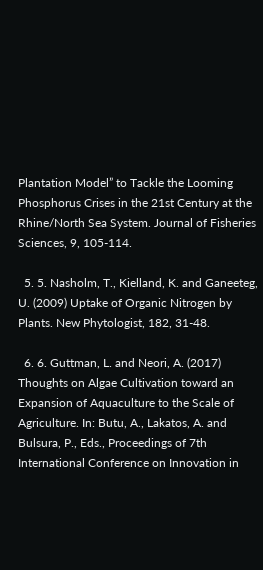Plantation Model” to Tackle the Looming Phosphorus Crises in the 21st Century at the Rhine/North Sea System. Journal of Fisheries Sciences, 9, 105-114.

  5. 5. Nasholm, T., Kielland, K. and Ganeeteg, U. (2009) Uptake of Organic Nitrogen by Plants. New Phytologist, 182, 31-48.

  6. 6. Guttman, L. and Neori, A. (2017) Thoughts on Algae Cultivation toward an Expansion of Aquaculture to the Scale of Agriculture. In: Butu, A., Lakatos, A. and Bulsura, P., Eds., Proceedings of 7th International Conference on Innovation in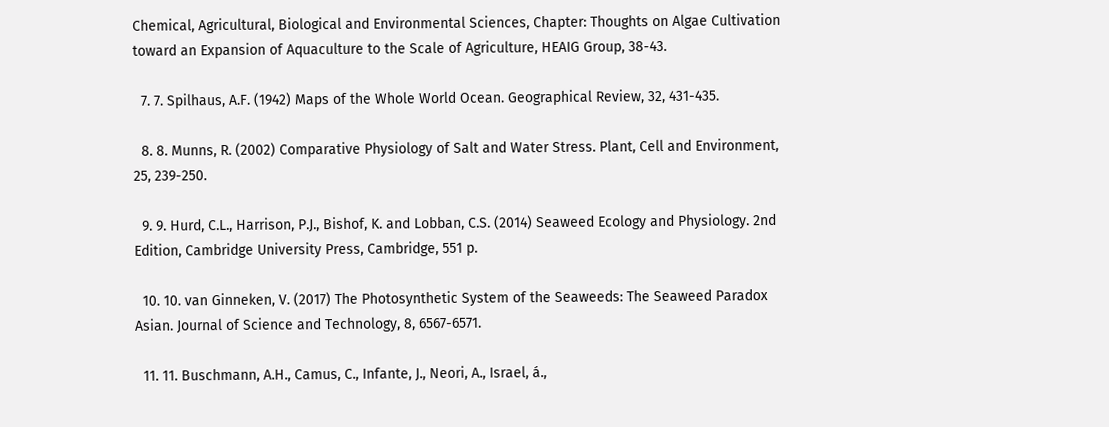Chemical, Agricultural, Biological and Environmental Sciences, Chapter: Thoughts on Algae Cultivation toward an Expansion of Aquaculture to the Scale of Agriculture, HEAIG Group, 38-43.

  7. 7. Spilhaus, A.F. (1942) Maps of the Whole World Ocean. Geographical Review, 32, 431-435.

  8. 8. Munns, R. (2002) Comparative Physiology of Salt and Water Stress. Plant, Cell and Environment, 25, 239-250.

  9. 9. Hurd, C.L., Harrison, P.J., Bishof, K. and Lobban, C.S. (2014) Seaweed Ecology and Physiology. 2nd Edition, Cambridge University Press, Cambridge, 551 p.

  10. 10. van Ginneken, V. (2017) The Photosynthetic System of the Seaweeds: The Seaweed Paradox Asian. Journal of Science and Technology, 8, 6567-6571.

  11. 11. Buschmann, A.H., Camus, C., Infante, J., Neori, A., Israel, á.,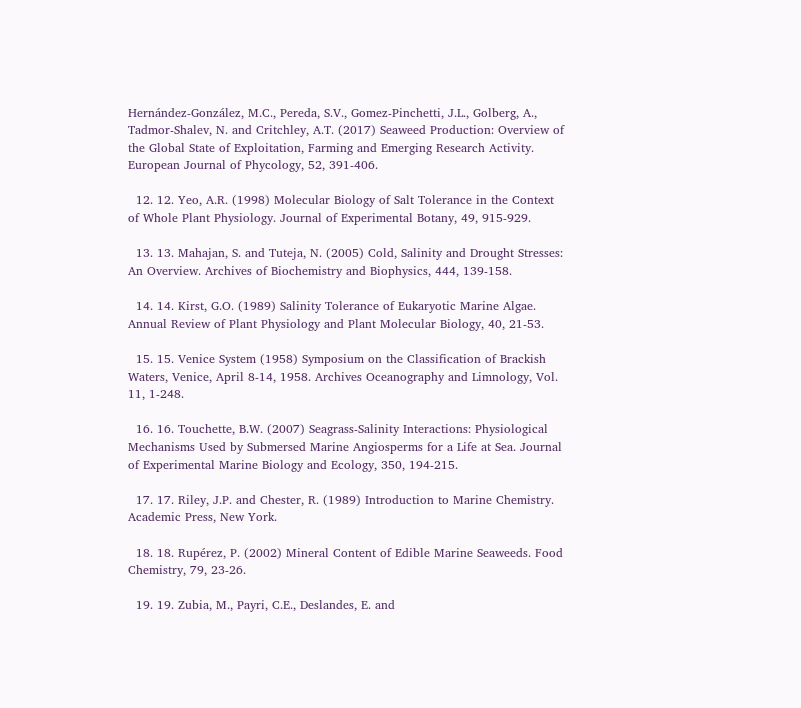Hernández-González, M.C., Pereda, S.V., Gomez-Pinchetti, J.L., Golberg, A., Tadmor-Shalev, N. and Critchley, A.T. (2017) Seaweed Production: Overview of the Global State of Exploitation, Farming and Emerging Research Activity. European Journal of Phycology, 52, 391-406.

  12. 12. Yeo, A.R. (1998) Molecular Biology of Salt Tolerance in the Context of Whole Plant Physiology. Journal of Experimental Botany, 49, 915-929.

  13. 13. Mahajan, S. and Tuteja, N. (2005) Cold, Salinity and Drought Stresses: An Overview. Archives of Biochemistry and Biophysics, 444, 139-158.

  14. 14. Kirst, G.O. (1989) Salinity Tolerance of Eukaryotic Marine Algae. Annual Review of Plant Physiology and Plant Molecular Biology, 40, 21-53.

  15. 15. Venice System (1958) Symposium on the Classification of Brackish Waters, Venice, April 8-14, 1958. Archives Oceanography and Limnology, Vol. 11, 1-248.

  16. 16. Touchette, B.W. (2007) Seagrass-Salinity Interactions: Physiological Mechanisms Used by Submersed Marine Angiosperms for a Life at Sea. Journal of Experimental Marine Biology and Ecology, 350, 194-215.

  17. 17. Riley, J.P. and Chester, R. (1989) Introduction to Marine Chemistry. Academic Press, New York.

  18. 18. Rupérez, P. (2002) Mineral Content of Edible Marine Seaweeds. Food Chemistry, 79, 23-26.

  19. 19. Zubia, M., Payri, C.E., Deslandes, E. and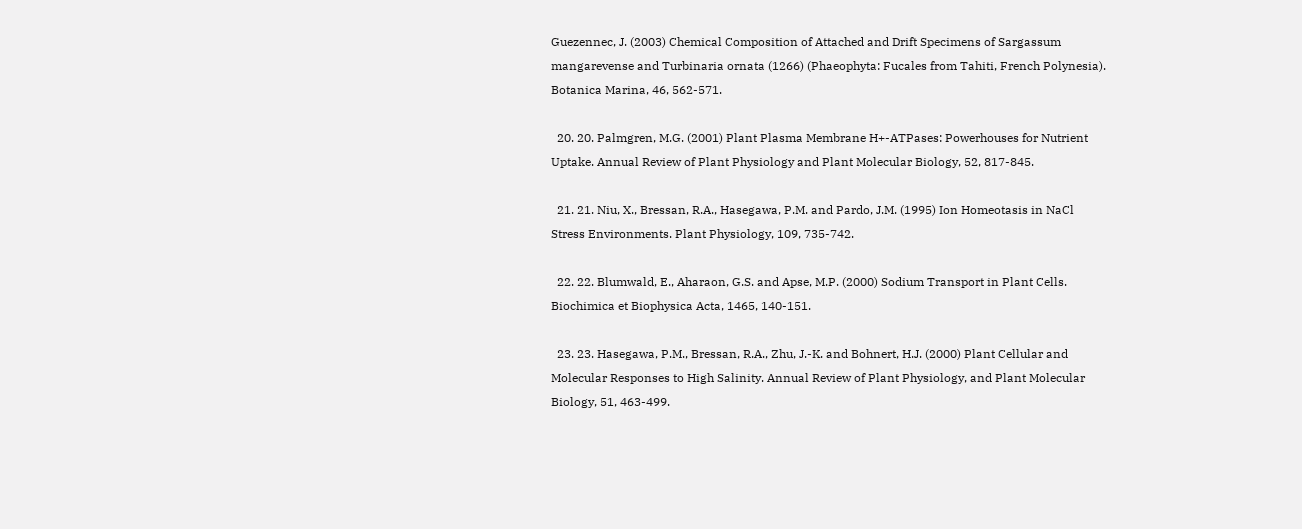Guezennec, J. (2003) Chemical Composition of Attached and Drift Specimens of Sargassum mangarevense and Turbinaria ornata (1266) (Phaeophyta: Fucales from Tahiti, French Polynesia). Botanica Marina, 46, 562-571.

  20. 20. Palmgren, M.G. (2001) Plant Plasma Membrane H+-ATPases: Powerhouses for Nutrient Uptake. Annual Review of Plant Physiology and Plant Molecular Biology, 52, 817-845.

  21. 21. Niu, X., Bressan, R.A., Hasegawa, P.M. and Pardo, J.M. (1995) Ion Homeotasis in NaCl Stress Environments. Plant Physiology, 109, 735-742.

  22. 22. Blumwald, E., Aharaon, G.S. and Apse, M.P. (2000) Sodium Transport in Plant Cells. Biochimica et Biophysica Acta, 1465, 140-151.

  23. 23. Hasegawa, P.M., Bressan, R.A., Zhu, J.-K. and Bohnert, H.J. (2000) Plant Cellular and Molecular Responses to High Salinity. Annual Review of Plant Physiology, and Plant Molecular Biology, 51, 463-499.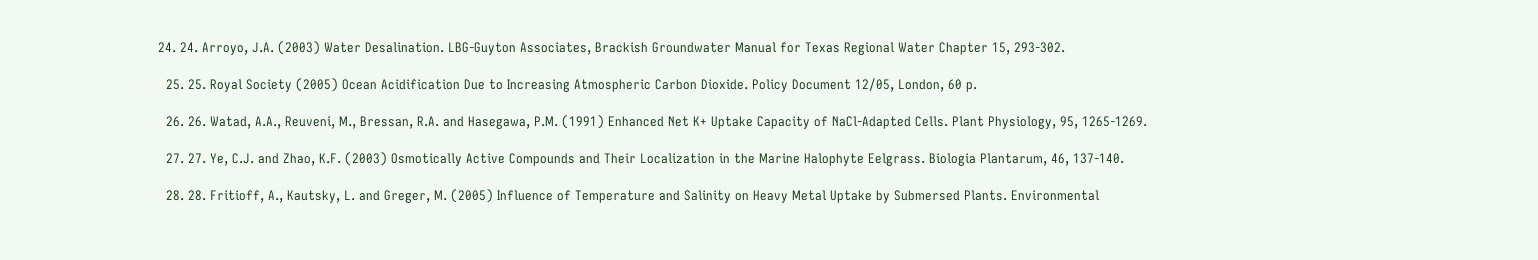24. 24. Arroyo, J.A. (2003) Water Desalination. LBG-Guyton Associates, Brackish Groundwater Manual for Texas Regional Water Chapter 15, 293-302.

  25. 25. Royal Society (2005) Ocean Acidification Due to Increasing Atmospheric Carbon Dioxide. Policy Document 12/05, London, 60 p.

  26. 26. Watad, A.A., Reuveni, M., Bressan, R.A. and Hasegawa, P.M. (1991) Enhanced Net K+ Uptake Capacity of NaCl-Adapted Cells. Plant Physiology, 95, 1265-1269.

  27. 27. Ye, C.J. and Zhao, K.F. (2003) Osmotically Active Compounds and Their Localization in the Marine Halophyte Eelgrass. Biologia Plantarum, 46, 137-140.

  28. 28. Fritioff, A., Kautsky, L. and Greger, M. (2005) Influence of Temperature and Salinity on Heavy Metal Uptake by Submersed Plants. Environmental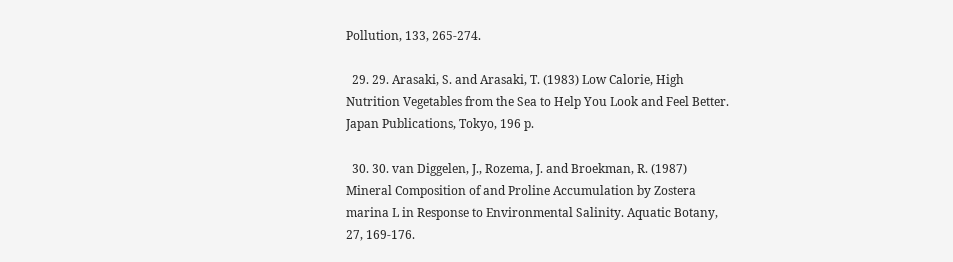Pollution, 133, 265-274.

  29. 29. Arasaki, S. and Arasaki, T. (1983) Low Calorie, High Nutrition Vegetables from the Sea to Help You Look and Feel Better. Japan Publications, Tokyo, 196 p.

  30. 30. van Diggelen, J., Rozema, J. and Broekman, R. (1987) Mineral Composition of and Proline Accumulation by Zostera marina L in Response to Environmental Salinity. Aquatic Botany, 27, 169-176.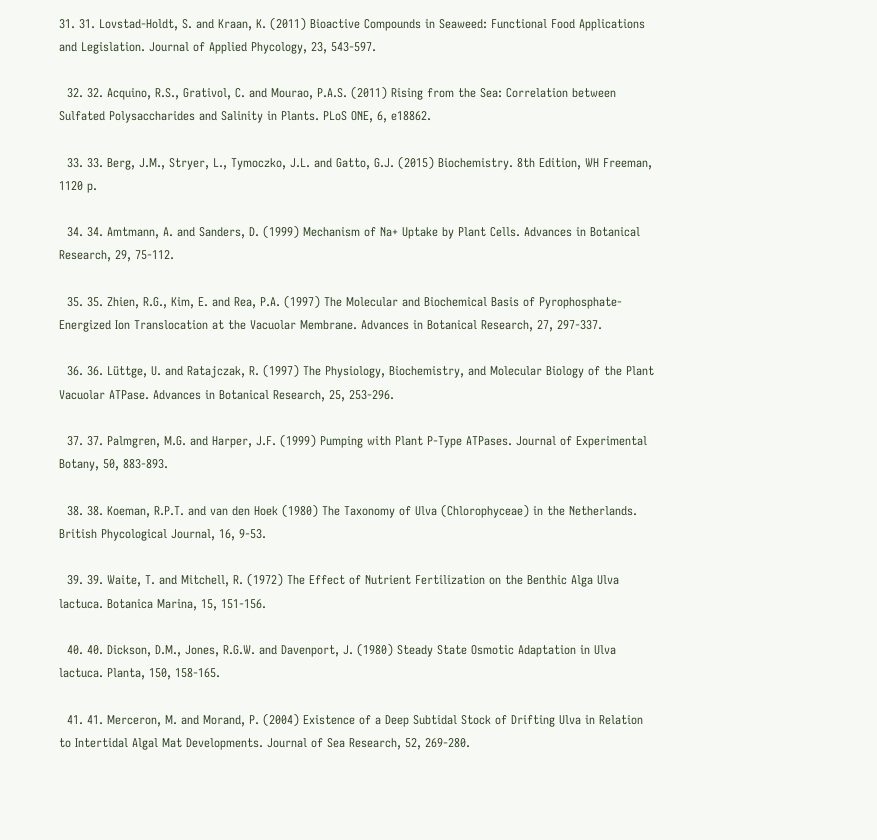31. 31. Lovstad-Holdt, S. and Kraan, K. (2011) Bioactive Compounds in Seaweed: Functional Food Applications and Legislation. Journal of Applied Phycology, 23, 543-597.

  32. 32. Acquino, R.S., Grativol, C. and Mourao, P.A.S. (2011) Rising from the Sea: Correlation between Sulfated Polysaccharides and Salinity in Plants. PLoS ONE, 6, e18862.

  33. 33. Berg, J.M., Stryer, L., Tymoczko, J.L. and Gatto, G.J. (2015) Biochemistry. 8th Edition, WH Freeman, 1120 p.

  34. 34. Amtmann, A. and Sanders, D. (1999) Mechanism of Na+ Uptake by Plant Cells. Advances in Botanical Research, 29, 75-112.

  35. 35. Zhien, R.G., Kim, E. and Rea, P.A. (1997) The Molecular and Biochemical Basis of Pyrophosphate-Energized Ion Translocation at the Vacuolar Membrane. Advances in Botanical Research, 27, 297-337.

  36. 36. Lüttge, U. and Ratajczak, R. (1997) The Physiology, Biochemistry, and Molecular Biology of the Plant Vacuolar ATPase. Advances in Botanical Research, 25, 253-296.

  37. 37. Palmgren, M.G. and Harper, J.F. (1999) Pumping with Plant P-Type ATPases. Journal of Experimental Botany, 50, 883-893.

  38. 38. Koeman, R.P.T. and van den Hoek (1980) The Taxonomy of Ulva (Chlorophyceae) in the Netherlands. British Phycological Journal, 16, 9-53.

  39. 39. Waite, T. and Mitchell, R. (1972) The Effect of Nutrient Fertilization on the Benthic Alga Ulva lactuca. Botanica Marina, 15, 151-156.

  40. 40. Dickson, D.M., Jones, R.G.W. and Davenport, J. (1980) Steady State Osmotic Adaptation in Ulva lactuca. Planta, 150, 158-165.

  41. 41. Merceron, M. and Morand, P. (2004) Existence of a Deep Subtidal Stock of Drifting Ulva in Relation to Intertidal Algal Mat Developments. Journal of Sea Research, 52, 269-280.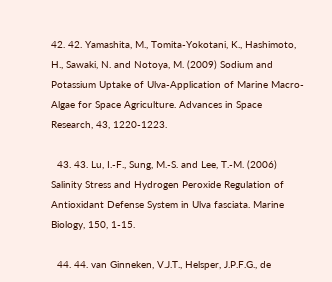42. 42. Yamashita, M., Tomita-Yokotani, K., Hashimoto, H., Sawaki, N. and Notoya, M. (2009) Sodium and Potassium Uptake of Ulva-Application of Marine Macro-Algae for Space Agriculture. Advances in Space Research, 43, 1220-1223.

  43. 43. Lu, I.-F., Sung, M.-S. and Lee, T.-M. (2006) Salinity Stress and Hydrogen Peroxide Regulation of Antioxidant Defense System in Ulva fasciata. Marine Biology, 150, 1-15.

  44. 44. van Ginneken, V.J.T., Helsper, J.P.F.G., de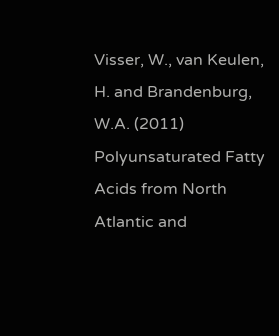Visser, W., van Keulen, H. and Brandenburg, W.A. (2011) Polyunsaturated Fatty Acids from North Atlantic and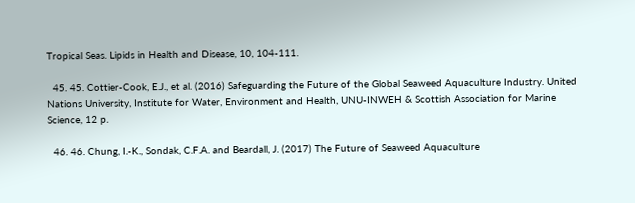Tropical Seas. Lipids in Health and Disease, 10, 104-111.

  45. 45. Cottier-Cook, E.J., et al. (2016) Safeguarding the Future of the Global Seaweed Aquaculture Industry. United Nations University, Institute for Water, Environment and Health, UNU-INWEH & Scottish Association for Marine Science, 12 p.

  46. 46. Chung, I.-K., Sondak, C.F.A. and Beardall, J. (2017) The Future of Seaweed Aquaculture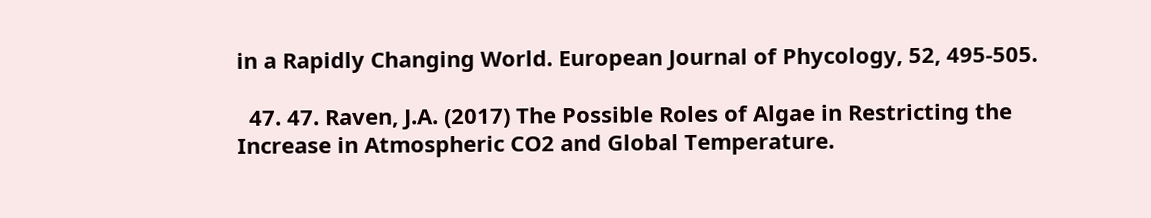in a Rapidly Changing World. European Journal of Phycology, 52, 495-505.

  47. 47. Raven, J.A. (2017) The Possible Roles of Algae in Restricting the Increase in Atmospheric CO2 and Global Temperature.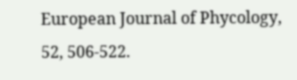European Journal of Phycology, 52, 506-522.